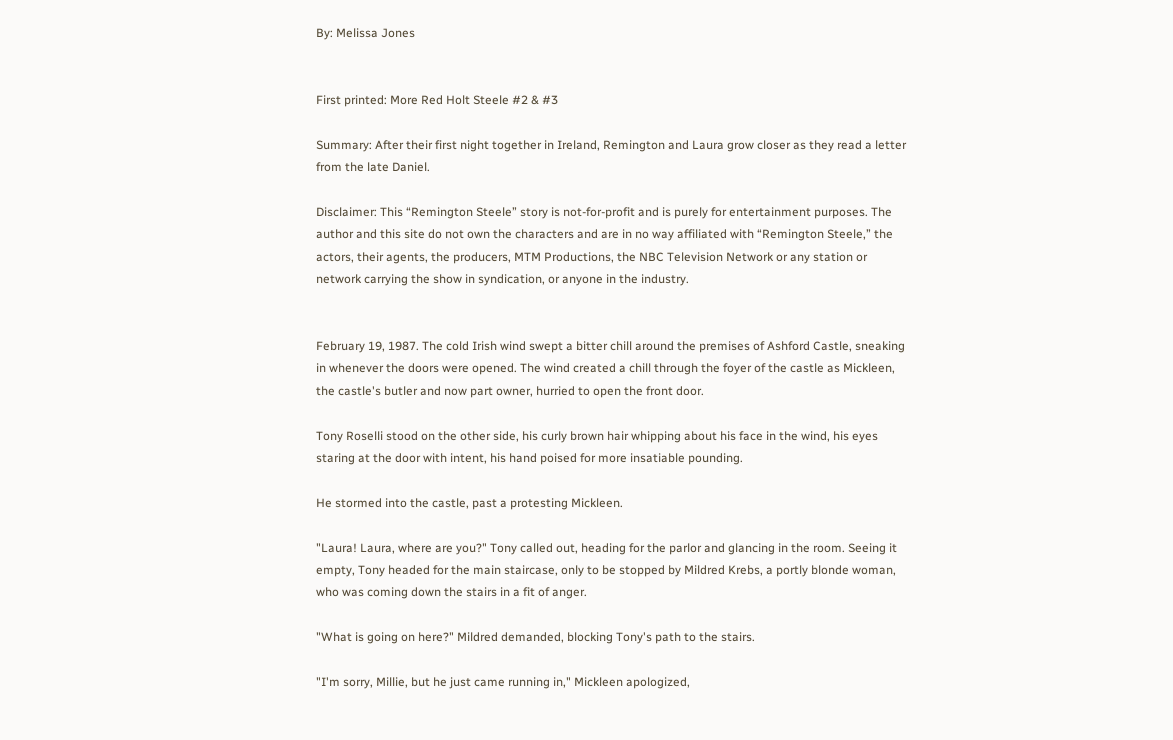By: Melissa Jones


First printed: More Red Holt Steele #2 & #3

Summary: After their first night together in Ireland, Remington and Laura grow closer as they read a letter from the late Daniel.

Disclaimer: This “Remington Steele” story is not-for-profit and is purely for entertainment purposes. The author and this site do not own the characters and are in no way affiliated with “Remington Steele,” the actors, their agents, the producers, MTM Productions, the NBC Television Network or any station or network carrying the show in syndication, or anyone in the industry.


February 19, 1987. The cold Irish wind swept a bitter chill around the premises of Ashford Castle, sneaking in whenever the doors were opened. The wind created a chill through the foyer of the castle as Mickleen, the castle's butler and now part owner, hurried to open the front door.

Tony Roselli stood on the other side, his curly brown hair whipping about his face in the wind, his eyes staring at the door with intent, his hand poised for more insatiable pounding.

He stormed into the castle, past a protesting Mickleen.

"Laura! Laura, where are you?" Tony called out, heading for the parlor and glancing in the room. Seeing it empty, Tony headed for the main staircase, only to be stopped by Mildred Krebs, a portly blonde woman, who was coming down the stairs in a fit of anger.

"What is going on here?" Mildred demanded, blocking Tony's path to the stairs.

"I'm sorry, Millie, but he just came running in," Mickleen apologized,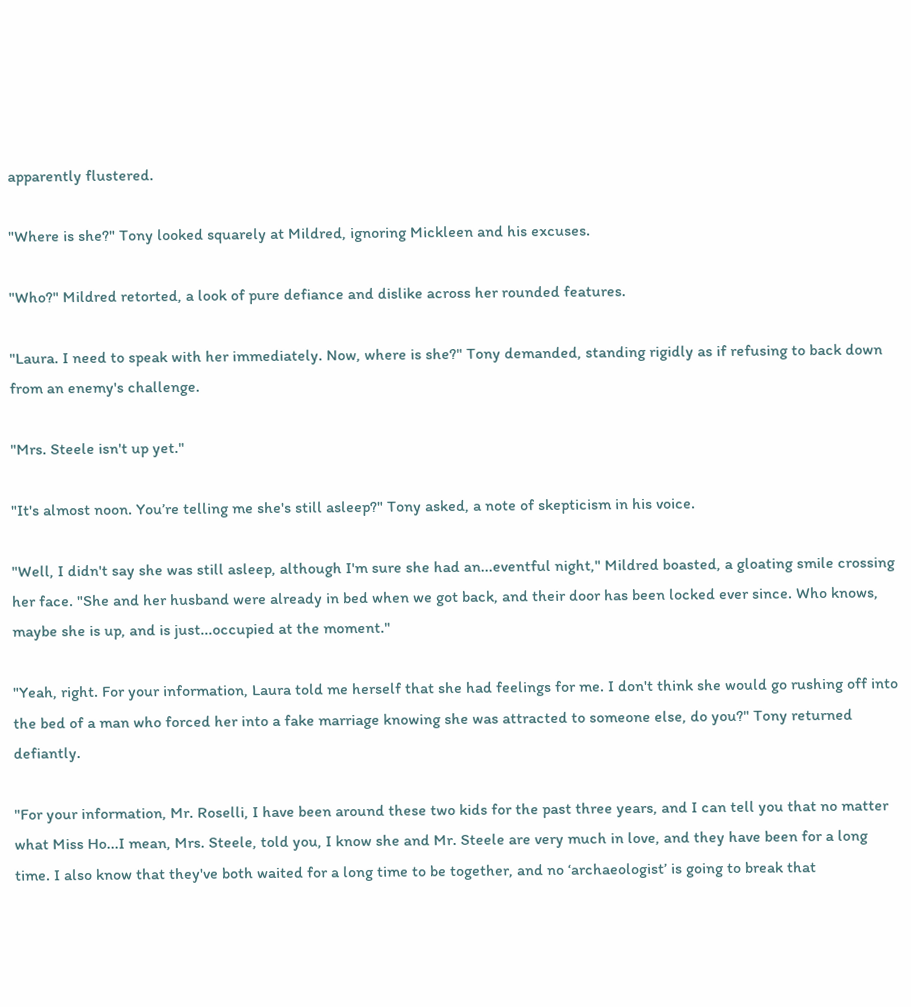apparently flustered.

"Where is she?" Tony looked squarely at Mildred, ignoring Mickleen and his excuses.

"Who?" Mildred retorted, a look of pure defiance and dislike across her rounded features.

"Laura. I need to speak with her immediately. Now, where is she?" Tony demanded, standing rigidly as if refusing to back down from an enemy's challenge.

"Mrs. Steele isn't up yet."

"It's almost noon. You’re telling me she's still asleep?" Tony asked, a note of skepticism in his voice.

"Well, I didn't say she was still asleep, although I'm sure she had an...eventful night," Mildred boasted, a gloating smile crossing her face. "She and her husband were already in bed when we got back, and their door has been locked ever since. Who knows, maybe she is up, and is just...occupied at the moment."

"Yeah, right. For your information, Laura told me herself that she had feelings for me. I don't think she would go rushing off into the bed of a man who forced her into a fake marriage knowing she was attracted to someone else, do you?" Tony returned defiantly.

"For your information, Mr. Roselli, I have been around these two kids for the past three years, and I can tell you that no matter what Miss Ho...I mean, Mrs. Steele, told you, I know she and Mr. Steele are very much in love, and they have been for a long time. I also know that they've both waited for a long time to be together, and no ‘archaeologist’ is going to break that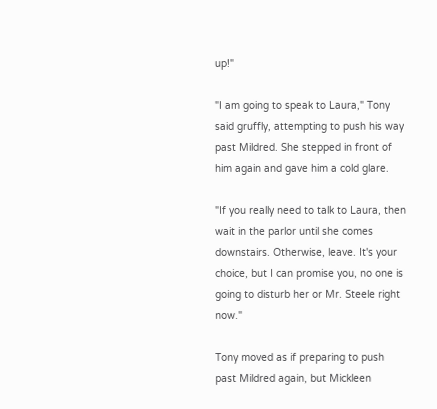up!"

"I am going to speak to Laura," Tony said gruffly, attempting to push his way past Mildred. She stepped in front of him again and gave him a cold glare.

"If you really need to talk to Laura, then wait in the parlor until she comes downstairs. Otherwise, leave. It's your choice, but I can promise you, no one is going to disturb her or Mr. Steele right now."

Tony moved as if preparing to push past Mildred again, but Mickleen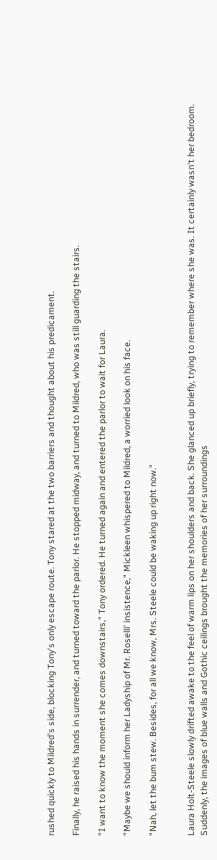rushed quickly to Mildred's side, blocking Tony's only escape route. Tony stared at the two barriers and thought about his predicament.

Finally, he raised his hands in surrender, and turned toward the parlor. He stopped midway, and turned to Mildred, who was still guarding the stairs.

"I want to know the moment she comes downstairs," Tony ordered. He turned again and entered the parlor to wait for Laura.

"Maybe we should inform her Ladyship of Mr. Roselli' insistence," Mickleen whispered to Mildred, a worried look on his face.

"Nah, let the bum stew. Besides, for all we know, Mrs. Steele could be waking up right now."


Laura Holt-Steele slowly drifted awake to the feel of warm lips on her shoulders and back. She glanced up briefly, trying to remember where she was. It certainly wasn't her bedroom. Suddenly, the images of blue walls and Gothic ceilings brought the memories of her surroundings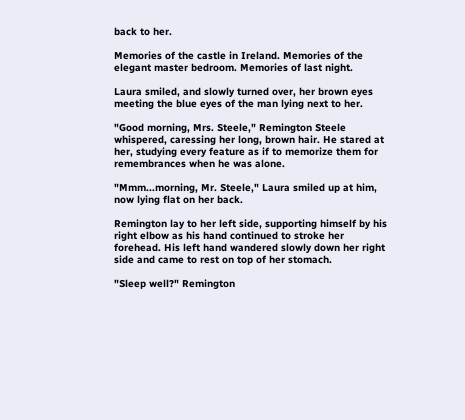back to her.

Memories of the castle in Ireland. Memories of the elegant master bedroom. Memories of last night.

Laura smiled, and slowly turned over, her brown eyes meeting the blue eyes of the man lying next to her.

"Good morning, Mrs. Steele," Remington Steele whispered, caressing her long, brown hair. He stared at her, studying every feature as if to memorize them for remembrances when he was alone.

"Mmm...morning, Mr. Steele," Laura smiled up at him, now lying flat on her back.

Remington lay to her left side, supporting himself by his right elbow as his hand continued to stroke her forehead. His left hand wandered slowly down her right side and came to rest on top of her stomach.

"Sleep well?" Remington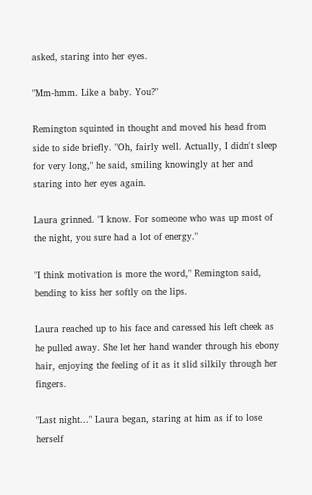asked, staring into her eyes.

"Mm-hmm. Like a baby. You?"

Remington squinted in thought and moved his head from side to side briefly. "Oh, fairly well. Actually, I didn't sleep for very long," he said, smiling knowingly at her and staring into her eyes again.

Laura grinned. "I know. For someone who was up most of the night, you sure had a lot of energy."

"I think motivation is more the word," Remington said, bending to kiss her softly on the lips.

Laura reached up to his face and caressed his left cheek as he pulled away. She let her hand wander through his ebony hair, enjoying the feeling of it as it slid silkily through her fingers.

"Last night..." Laura began, staring at him as if to lose herself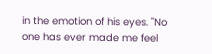in the emotion of his eyes. "No one has ever made me feel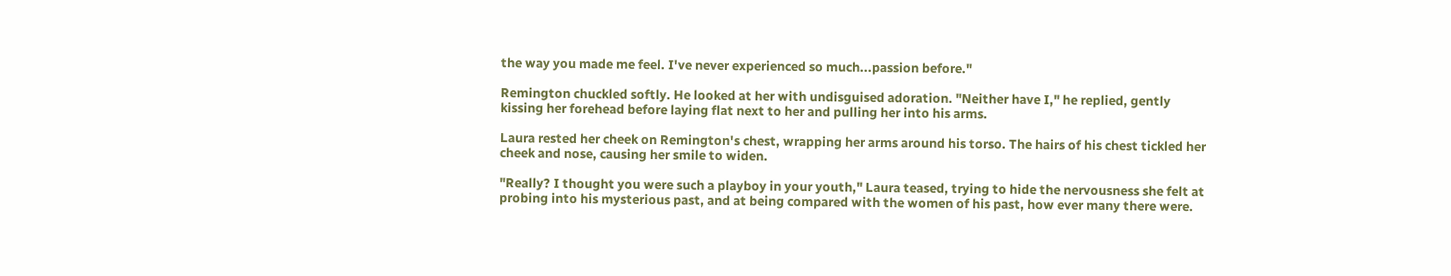the way you made me feel. I've never experienced so much...passion before."

Remington chuckled softly. He looked at her with undisguised adoration. "Neither have I," he replied, gently kissing her forehead before laying flat next to her and pulling her into his arms.

Laura rested her cheek on Remington's chest, wrapping her arms around his torso. The hairs of his chest tickled her cheek and nose, causing her smile to widen.

"Really? I thought you were such a playboy in your youth," Laura teased, trying to hide the nervousness she felt at probing into his mysterious past, and at being compared with the women of his past, how ever many there were.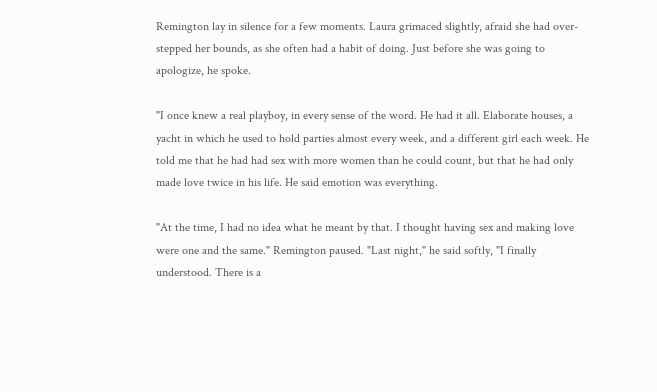Remington lay in silence for a few moments. Laura grimaced slightly, afraid she had over-stepped her bounds, as she often had a habit of doing. Just before she was going to apologize, he spoke.

"I once knew a real playboy, in every sense of the word. He had it all. Elaborate houses, a yacht in which he used to hold parties almost every week, and a different girl each week. He told me that he had had sex with more women than he could count, but that he had only made love twice in his life. He said emotion was everything.

"At the time, I had no idea what he meant by that. I thought having sex and making love were one and the same." Remington paused. "Last night," he said softly, "I finally understood. There is a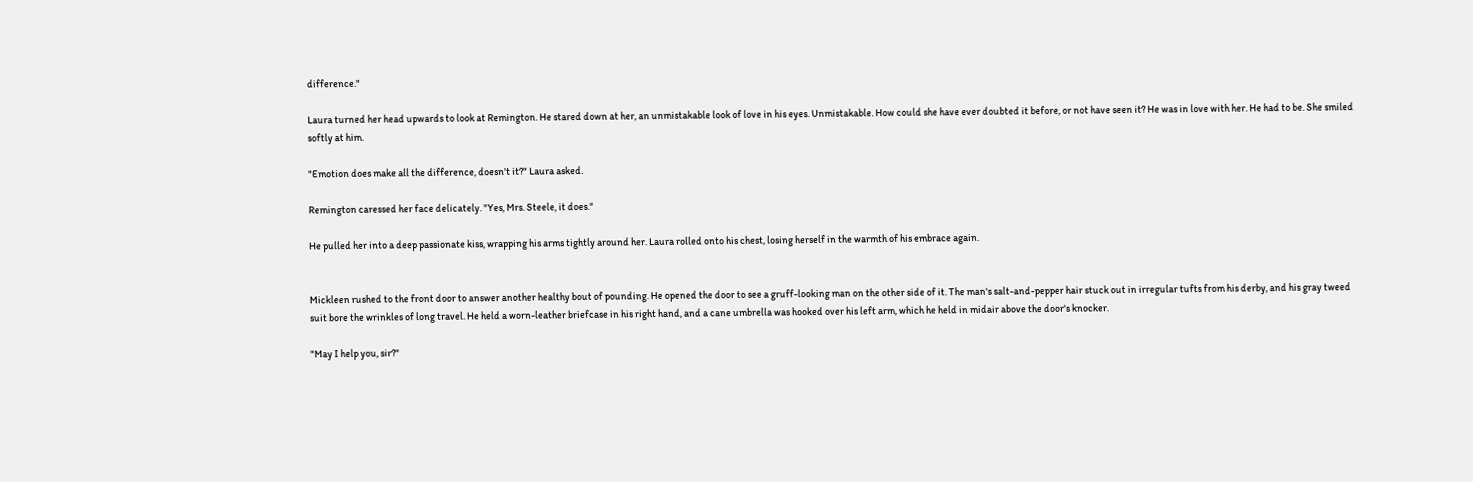difference."

Laura turned her head upwards to look at Remington. He stared down at her, an unmistakable look of love in his eyes. Unmistakable. How could she have ever doubted it before, or not have seen it? He was in love with her. He had to be. She smiled softly at him.

"Emotion does make all the difference, doesn't it?" Laura asked.

Remington caressed her face delicately. "Yes, Mrs. Steele, it does."

He pulled her into a deep passionate kiss, wrapping his arms tightly around her. Laura rolled onto his chest, losing herself in the warmth of his embrace again.


Mickleen rushed to the front door to answer another healthy bout of pounding. He opened the door to see a gruff-looking man on the other side of it. The man's salt-and-pepper hair stuck out in irregular tufts from his derby, and his gray tweed suit bore the wrinkles of long travel. He held a worn-leather briefcase in his right hand, and a cane umbrella was hooked over his left arm, which he held in midair above the door's knocker.

"May I help you, sir?"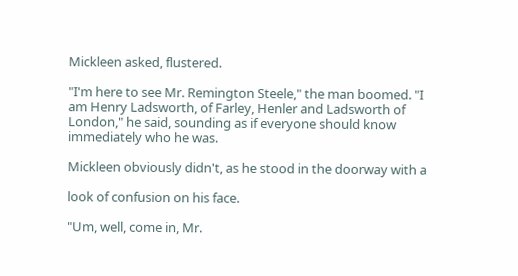Mickleen asked, flustered.

"I'm here to see Mr. Remington Steele," the man boomed. "I am Henry Ladsworth, of Farley, Henler and Ladsworth of London," he said, sounding as if everyone should know immediately who he was.

Mickleen obviously didn't, as he stood in the doorway with a

look of confusion on his face.

"Um, well, come in, Mr.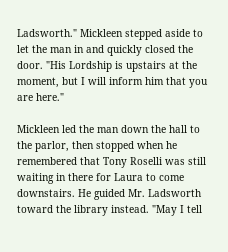Ladsworth." Mickleen stepped aside to let the man in and quickly closed the door. "His Lordship is upstairs at the moment, but I will inform him that you are here."

Mickleen led the man down the hall to the parlor, then stopped when he remembered that Tony Roselli was still waiting in there for Laura to come downstairs. He guided Mr. Ladsworth toward the library instead. "May I tell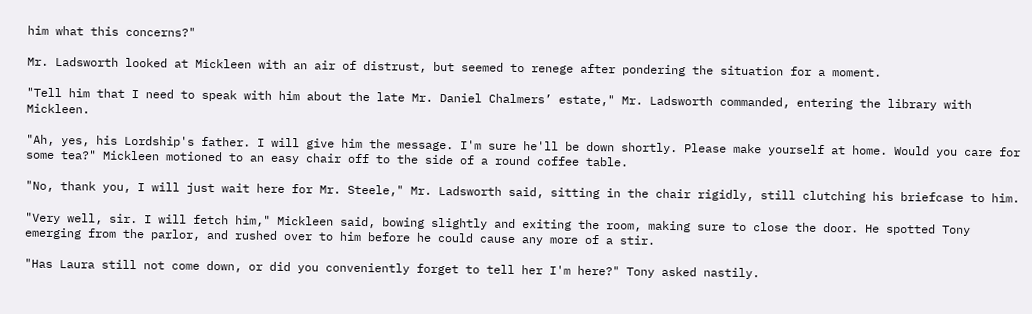him what this concerns?"

Mr. Ladsworth looked at Mickleen with an air of distrust, but seemed to renege after pondering the situation for a moment.

"Tell him that I need to speak with him about the late Mr. Daniel Chalmers’ estate," Mr. Ladsworth commanded, entering the library with Mickleen.

"Ah, yes, his Lordship's father. I will give him the message. I'm sure he'll be down shortly. Please make yourself at home. Would you care for some tea?" Mickleen motioned to an easy chair off to the side of a round coffee table.

"No, thank you, I will just wait here for Mr. Steele," Mr. Ladsworth said, sitting in the chair rigidly, still clutching his briefcase to him.

"Very well, sir. I will fetch him," Mickleen said, bowing slightly and exiting the room, making sure to close the door. He spotted Tony emerging from the parlor, and rushed over to him before he could cause any more of a stir.

"Has Laura still not come down, or did you conveniently forget to tell her I'm here?" Tony asked nastily.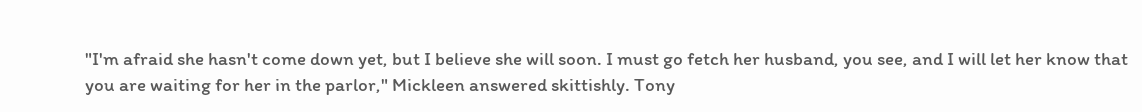"I'm afraid she hasn't come down yet, but I believe she will soon. I must go fetch her husband, you see, and I will let her know that you are waiting for her in the parlor," Mickleen answered skittishly. Tony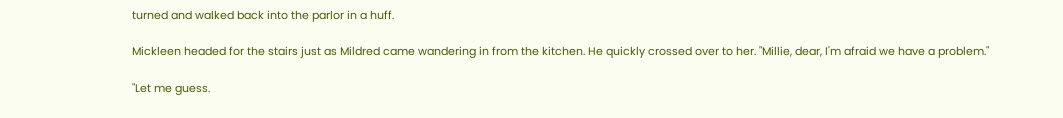turned and walked back into the parlor in a huff.

Mickleen headed for the stairs just as Mildred came wandering in from the kitchen. He quickly crossed over to her. "Millie, dear, I'm afraid we have a problem."

"Let me guess.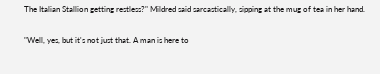The Italian Stallion getting restless?" Mildred said sarcastically, sipping at the mug of tea in her hand.

"Well, yes, but it's not just that. A man is here to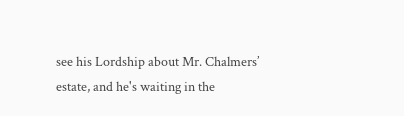see his Lordship about Mr. Chalmers’ estate, and he's waiting in the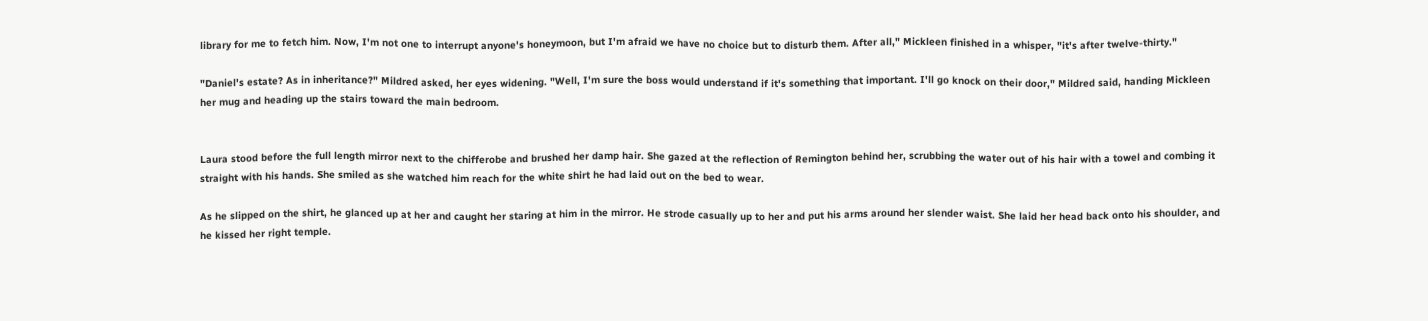library for me to fetch him. Now, I'm not one to interrupt anyone's honeymoon, but I'm afraid we have no choice but to disturb them. After all," Mickleen finished in a whisper, "it's after twelve-thirty."

"Daniel's estate? As in inheritance?" Mildred asked, her eyes widening. "Well, I'm sure the boss would understand if it's something that important. I'll go knock on their door," Mildred said, handing Mickleen her mug and heading up the stairs toward the main bedroom.


Laura stood before the full length mirror next to the chifferobe and brushed her damp hair. She gazed at the reflection of Remington behind her, scrubbing the water out of his hair with a towel and combing it straight with his hands. She smiled as she watched him reach for the white shirt he had laid out on the bed to wear.

As he slipped on the shirt, he glanced up at her and caught her staring at him in the mirror. He strode casually up to her and put his arms around her slender waist. She laid her head back onto his shoulder, and he kissed her right temple.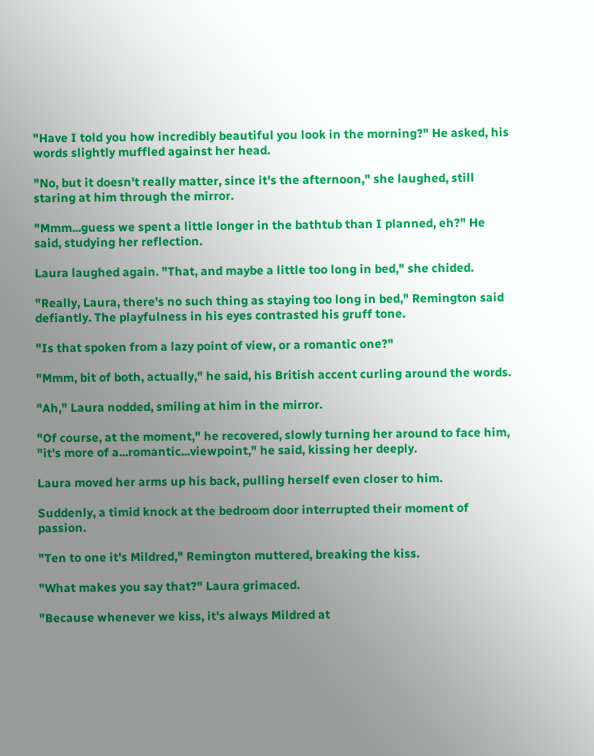"Have I told you how incredibly beautiful you look in the morning?" He asked, his words slightly muffled against her head.

"No, but it doesn't really matter, since it's the afternoon," she laughed, still staring at him through the mirror.

"Mmm...guess we spent a little longer in the bathtub than I planned, eh?" He said, studying her reflection.

Laura laughed again. "That, and maybe a little too long in bed," she chided.

"Really, Laura, there's no such thing as staying too long in bed," Remington said defiantly. The playfulness in his eyes contrasted his gruff tone.

"Is that spoken from a lazy point of view, or a romantic one?"

"Mmm, bit of both, actually," he said, his British accent curling around the words.

"Ah," Laura nodded, smiling at him in the mirror.

"Of course, at the moment," he recovered, slowly turning her around to face him, "it's more of a...romantic...viewpoint," he said, kissing her deeply.

Laura moved her arms up his back, pulling herself even closer to him.

Suddenly, a timid knock at the bedroom door interrupted their moment of passion.

"Ten to one it's Mildred," Remington muttered, breaking the kiss.

"What makes you say that?" Laura grimaced.

"Because whenever we kiss, it's always Mildred at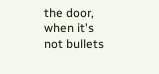the door, when it's not bullets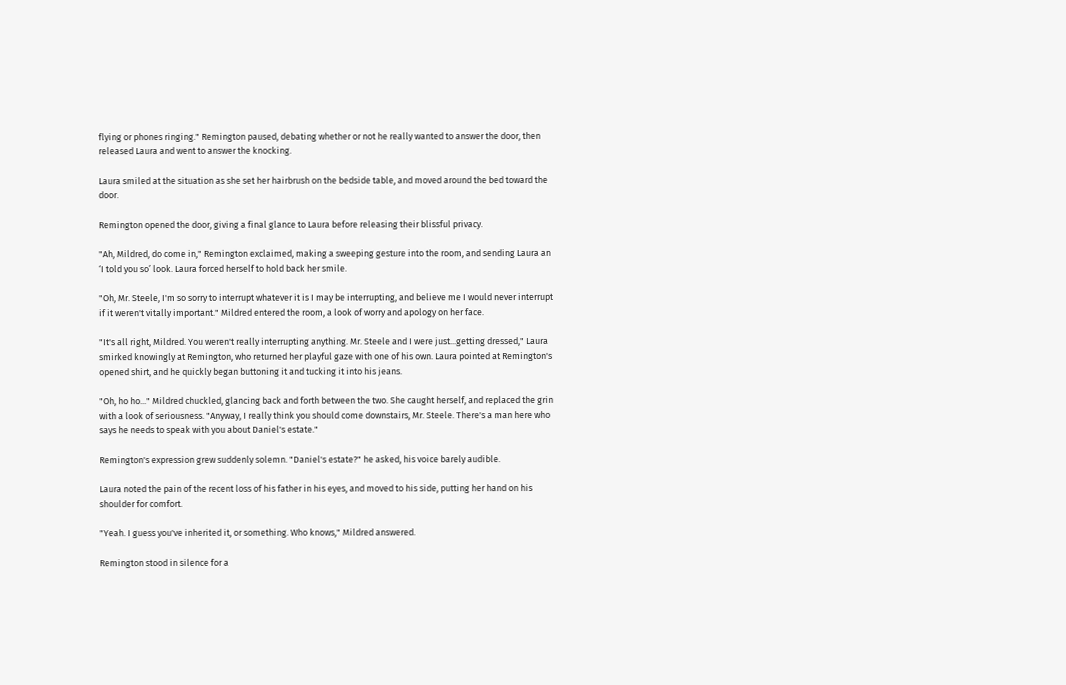flying or phones ringing." Remington paused, debating whether or not he really wanted to answer the door, then released Laura and went to answer the knocking.

Laura smiled at the situation as she set her hairbrush on the bedside table, and moved around the bed toward the door.

Remington opened the door, giving a final glance to Laura before releasing their blissful privacy.

"Ah, Mildred, do come in," Remington exclaimed, making a sweeping gesture into the room, and sending Laura an ‘I told you so’ look. Laura forced herself to hold back her smile.

"Oh, Mr. Steele, I'm so sorry to interrupt whatever it is I may be interrupting, and believe me I would never interrupt if it weren't vitally important." Mildred entered the room, a look of worry and apology on her face.

"It's all right, Mildred. You weren't really interrupting anything. Mr. Steele and I were just...getting dressed," Laura smirked knowingly at Remington, who returned her playful gaze with one of his own. Laura pointed at Remington's opened shirt, and he quickly began buttoning it and tucking it into his jeans.

"Oh, ho ho..." Mildred chuckled, glancing back and forth between the two. She caught herself, and replaced the grin with a look of seriousness. "Anyway, I really think you should come downstairs, Mr. Steele. There's a man here who says he needs to speak with you about Daniel's estate."

Remington's expression grew suddenly solemn. "Daniel's estate?" he asked, his voice barely audible.

Laura noted the pain of the recent loss of his father in his eyes, and moved to his side, putting her hand on his shoulder for comfort.

"Yeah. I guess you've inherited it, or something. Who knows," Mildred answered.

Remington stood in silence for a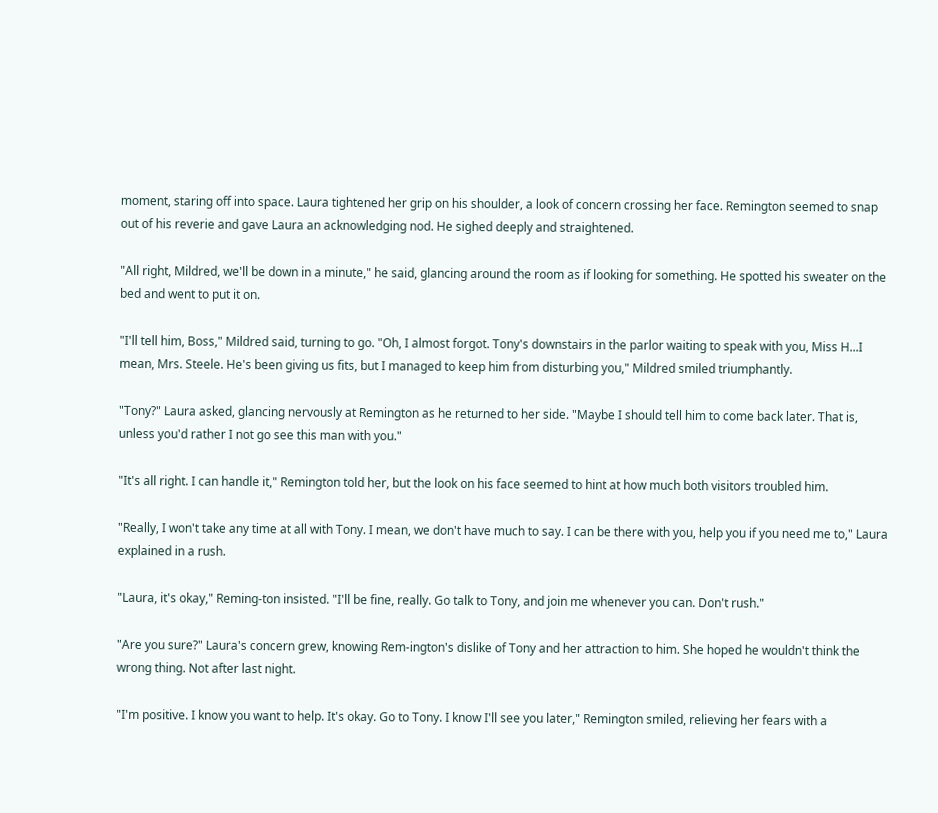moment, staring off into space. Laura tightened her grip on his shoulder, a look of concern crossing her face. Remington seemed to snap out of his reverie and gave Laura an acknowledging nod. He sighed deeply and straightened.

"All right, Mildred, we'll be down in a minute," he said, glancing around the room as if looking for something. He spotted his sweater on the bed and went to put it on.

"I'll tell him, Boss," Mildred said, turning to go. "Oh, I almost forgot. Tony's downstairs in the parlor waiting to speak with you, Miss H...I mean, Mrs. Steele. He's been giving us fits, but I managed to keep him from disturbing you," Mildred smiled triumphantly.

"Tony?" Laura asked, glancing nervously at Remington as he returned to her side. "Maybe I should tell him to come back later. That is, unless you'd rather I not go see this man with you."

"It's all right. I can handle it," Remington told her, but the look on his face seemed to hint at how much both visitors troubled him.

"Really, I won't take any time at all with Tony. I mean, we don't have much to say. I can be there with you, help you if you need me to," Laura explained in a rush.

"Laura, it's okay," Reming-ton insisted. "I'll be fine, really. Go talk to Tony, and join me whenever you can. Don't rush."

"Are you sure?" Laura's concern grew, knowing Rem-ington's dislike of Tony and her attraction to him. She hoped he wouldn't think the wrong thing. Not after last night.

"I'm positive. I know you want to help. It's okay. Go to Tony. I know I'll see you later," Remington smiled, relieving her fears with a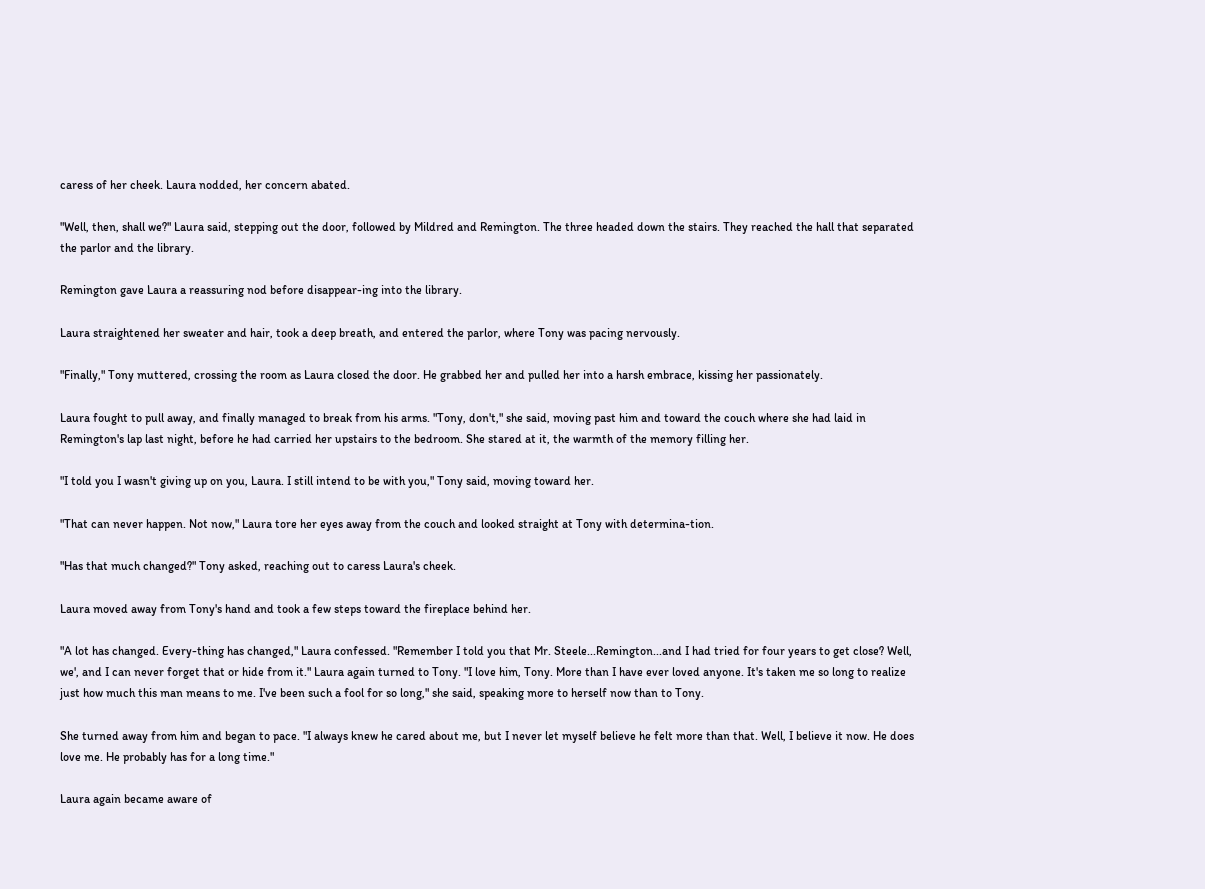caress of her cheek. Laura nodded, her concern abated.

"Well, then, shall we?" Laura said, stepping out the door, followed by Mildred and Remington. The three headed down the stairs. They reached the hall that separated the parlor and the library.

Remington gave Laura a reassuring nod before disappear-ing into the library.

Laura straightened her sweater and hair, took a deep breath, and entered the parlor, where Tony was pacing nervously.

"Finally," Tony muttered, crossing the room as Laura closed the door. He grabbed her and pulled her into a harsh embrace, kissing her passionately.

Laura fought to pull away, and finally managed to break from his arms. "Tony, don't," she said, moving past him and toward the couch where she had laid in Remington's lap last night, before he had carried her upstairs to the bedroom. She stared at it, the warmth of the memory filling her.

"I told you I wasn't giving up on you, Laura. I still intend to be with you," Tony said, moving toward her.

"That can never happen. Not now," Laura tore her eyes away from the couch and looked straight at Tony with determina-tion.

"Has that much changed?" Tony asked, reaching out to caress Laura's cheek.

Laura moved away from Tony's hand and took a few steps toward the fireplace behind her.

"A lot has changed. Every-thing has changed," Laura confessed. "Remember I told you that Mr. Steele...Remington...and I had tried for four years to get close? Well, we', and I can never forget that or hide from it." Laura again turned to Tony. "I love him, Tony. More than I have ever loved anyone. It's taken me so long to realize just how much this man means to me. I've been such a fool for so long," she said, speaking more to herself now than to Tony.

She turned away from him and began to pace. "I always knew he cared about me, but I never let myself believe he felt more than that. Well, I believe it now. He does love me. He probably has for a long time."

Laura again became aware of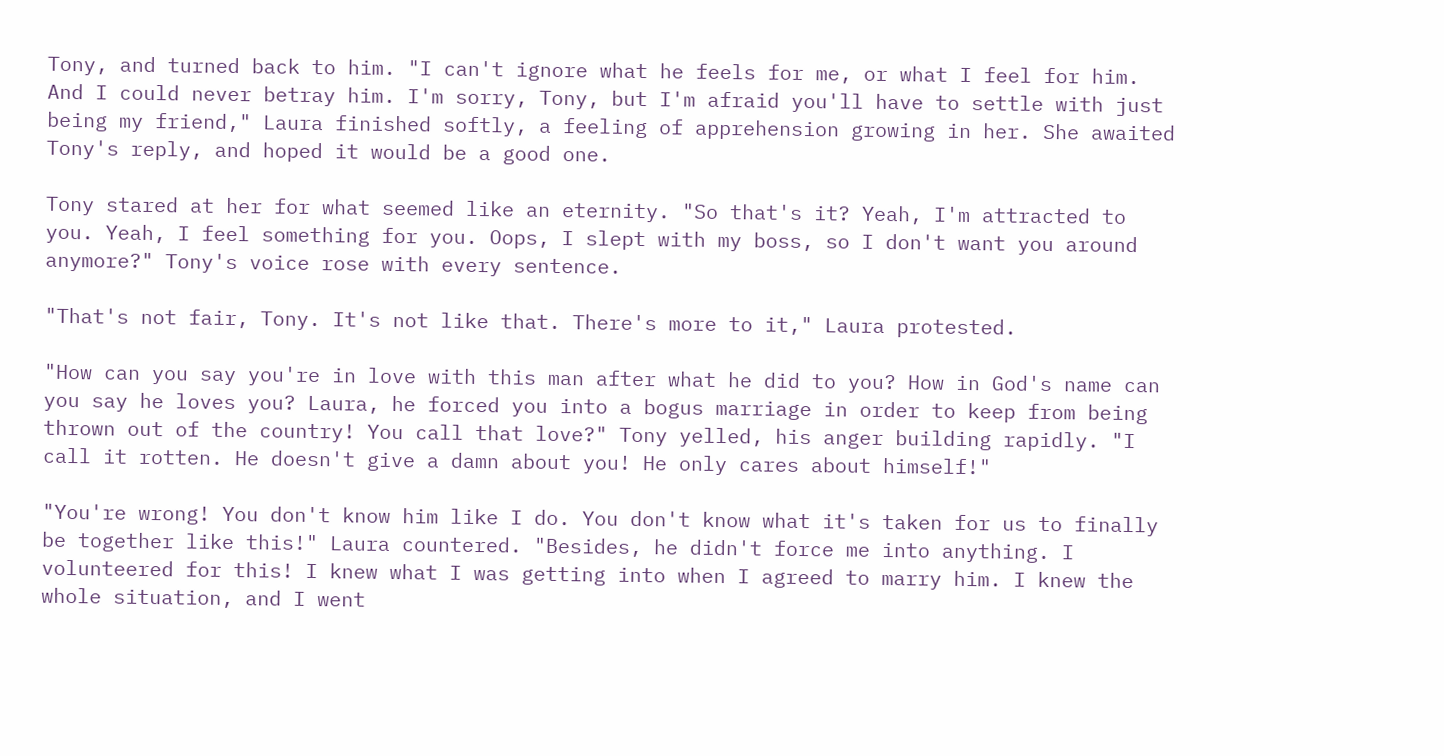Tony, and turned back to him. "I can't ignore what he feels for me, or what I feel for him. And I could never betray him. I'm sorry, Tony, but I'm afraid you'll have to settle with just being my friend," Laura finished softly, a feeling of apprehension growing in her. She awaited Tony's reply, and hoped it would be a good one.

Tony stared at her for what seemed like an eternity. "So that's it? Yeah, I'm attracted to you. Yeah, I feel something for you. Oops, I slept with my boss, so I don't want you around anymore?" Tony's voice rose with every sentence.

"That's not fair, Tony. It's not like that. There's more to it," Laura protested.

"How can you say you're in love with this man after what he did to you? How in God's name can you say he loves you? Laura, he forced you into a bogus marriage in order to keep from being thrown out of the country! You call that love?" Tony yelled, his anger building rapidly. "I call it rotten. He doesn't give a damn about you! He only cares about himself!"

"You're wrong! You don't know him like I do. You don't know what it's taken for us to finally be together like this!" Laura countered. "Besides, he didn't force me into anything. I volunteered for this! I knew what I was getting into when I agreed to marry him. I knew the whole situation, and I went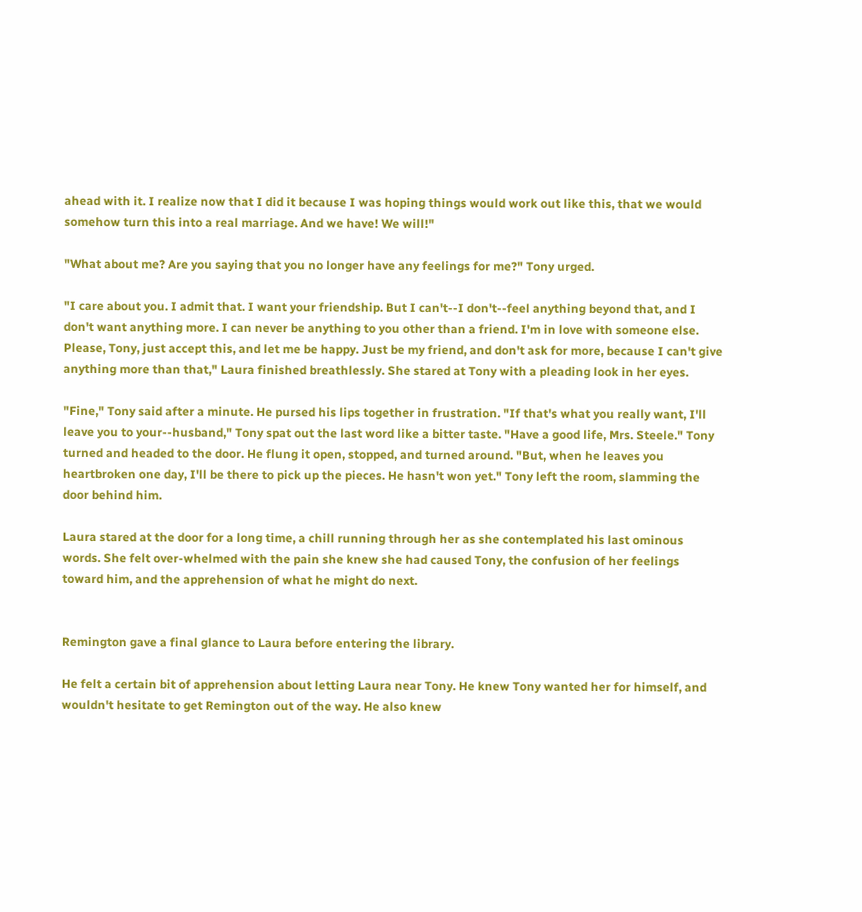ahead with it. I realize now that I did it because I was hoping things would work out like this, that we would somehow turn this into a real marriage. And we have! We will!"

"What about me? Are you saying that you no longer have any feelings for me?" Tony urged.

"I care about you. I admit that. I want your friendship. But I can't--I don't--feel anything beyond that, and I don't want anything more. I can never be anything to you other than a friend. I'm in love with someone else. Please, Tony, just accept this, and let me be happy. Just be my friend, and don't ask for more, because I can't give anything more than that," Laura finished breathlessly. She stared at Tony with a pleading look in her eyes.

"Fine," Tony said after a minute. He pursed his lips together in frustration. "If that's what you really want, I'll leave you to your--husband," Tony spat out the last word like a bitter taste. "Have a good life, Mrs. Steele." Tony turned and headed to the door. He flung it open, stopped, and turned around. "But, when he leaves you heartbroken one day, I'll be there to pick up the pieces. He hasn't won yet." Tony left the room, slamming the door behind him.

Laura stared at the door for a long time, a chill running through her as she contemplated his last ominous words. She felt over-whelmed with the pain she knew she had caused Tony, the confusion of her feelings toward him, and the apprehension of what he might do next.


Remington gave a final glance to Laura before entering the library.

He felt a certain bit of apprehension about letting Laura near Tony. He knew Tony wanted her for himself, and wouldn't hesitate to get Remington out of the way. He also knew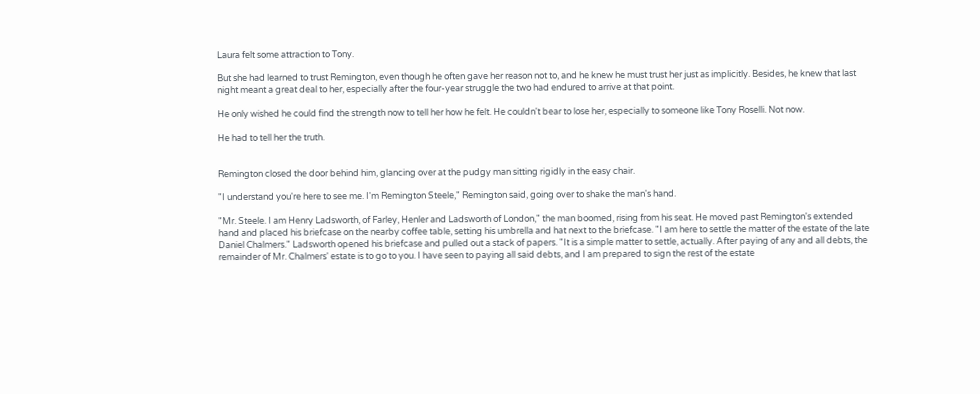Laura felt some attraction to Tony.

But she had learned to trust Remington, even though he often gave her reason not to, and he knew he must trust her just as implicitly. Besides, he knew that last night meant a great deal to her, especially after the four-year struggle the two had endured to arrive at that point.

He only wished he could find the strength now to tell her how he felt. He couldn't bear to lose her, especially to someone like Tony Roselli. Not now.

He had to tell her the truth.


Remington closed the door behind him, glancing over at the pudgy man sitting rigidly in the easy chair.

"I understand you're here to see me. I'm Remington Steele," Remington said, going over to shake the man's hand.

"Mr. Steele. I am Henry Ladsworth, of Farley, Henler and Ladsworth of London," the man boomed, rising from his seat. He moved past Remington's extended hand and placed his briefcase on the nearby coffee table, setting his umbrella and hat next to the briefcase. "I am here to settle the matter of the estate of the late Daniel Chalmers." Ladsworth opened his briefcase and pulled out a stack of papers. "It is a simple matter to settle, actually. After paying of any and all debts, the remainder of Mr. Chalmers' estate is to go to you. I have seen to paying all said debts, and I am prepared to sign the rest of the estate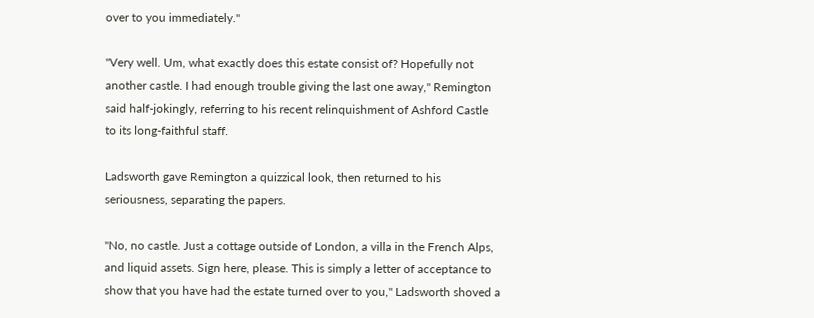over to you immediately."

"Very well. Um, what exactly does this estate consist of? Hopefully not another castle. I had enough trouble giving the last one away," Remington said half-jokingly, referring to his recent relinquishment of Ashford Castle to its long-faithful staff.

Ladsworth gave Remington a quizzical look, then returned to his seriousness, separating the papers.

"No, no castle. Just a cottage outside of London, a villa in the French Alps, and liquid assets. Sign here, please. This is simply a letter of acceptance to show that you have had the estate turned over to you," Ladsworth shoved a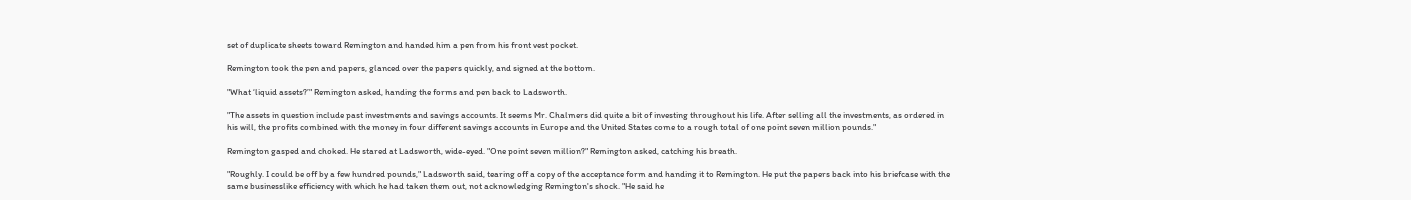set of duplicate sheets toward Remington and handed him a pen from his front vest pocket.

Remington took the pen and papers, glanced over the papers quickly, and signed at the bottom.

"What ‘liquid assets?’" Remington asked, handing the forms and pen back to Ladsworth.

"The assets in question include past investments and savings accounts. It seems Mr. Chalmers did quite a bit of investing throughout his life. After selling all the investments, as ordered in his will, the profits combined with the money in four different savings accounts in Europe and the United States come to a rough total of one point seven million pounds."

Remington gasped and choked. He stared at Ladsworth, wide-eyed. "One point seven million?" Remington asked, catching his breath.

"Roughly. I could be off by a few hundred pounds," Ladsworth said, tearing off a copy of the acceptance form and handing it to Remington. He put the papers back into his briefcase with the same businesslike efficiency with which he had taken them out, not acknowledging Remington's shock. "He said he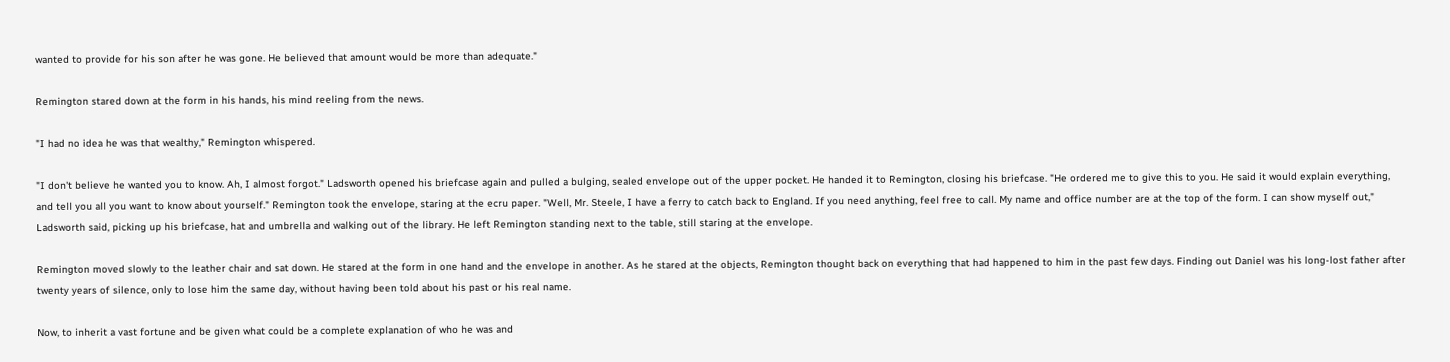wanted to provide for his son after he was gone. He believed that amount would be more than adequate."

Remington stared down at the form in his hands, his mind reeling from the news.

"I had no idea he was that wealthy," Remington whispered.

"I don't believe he wanted you to know. Ah, I almost forgot." Ladsworth opened his briefcase again and pulled a bulging, sealed envelope out of the upper pocket. He handed it to Remington, closing his briefcase. "He ordered me to give this to you. He said it would explain everything, and tell you all you want to know about yourself." Remington took the envelope, staring at the ecru paper. "Well, Mr. Steele, I have a ferry to catch back to England. If you need anything, feel free to call. My name and office number are at the top of the form. I can show myself out," Ladsworth said, picking up his briefcase, hat and umbrella and walking out of the library. He left Remington standing next to the table, still staring at the envelope.

Remington moved slowly to the leather chair and sat down. He stared at the form in one hand and the envelope in another. As he stared at the objects, Remington thought back on everything that had happened to him in the past few days. Finding out Daniel was his long-lost father after twenty years of silence, only to lose him the same day, without having been told about his past or his real name.

Now, to inherit a vast fortune and be given what could be a complete explanation of who he was and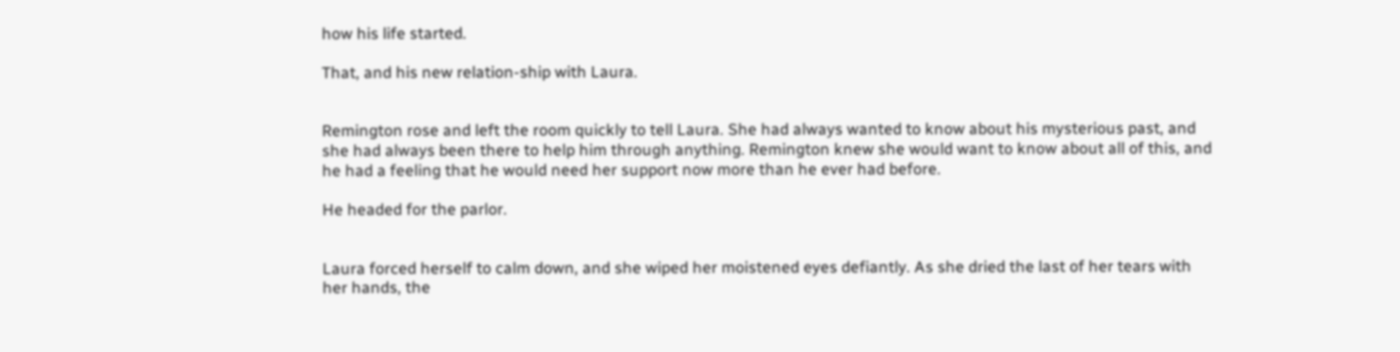how his life started.

That, and his new relation-ship with Laura.


Remington rose and left the room quickly to tell Laura. She had always wanted to know about his mysterious past, and she had always been there to help him through anything. Remington knew she would want to know about all of this, and he had a feeling that he would need her support now more than he ever had before.

He headed for the parlor.


Laura forced herself to calm down, and she wiped her moistened eyes defiantly. As she dried the last of her tears with her hands, the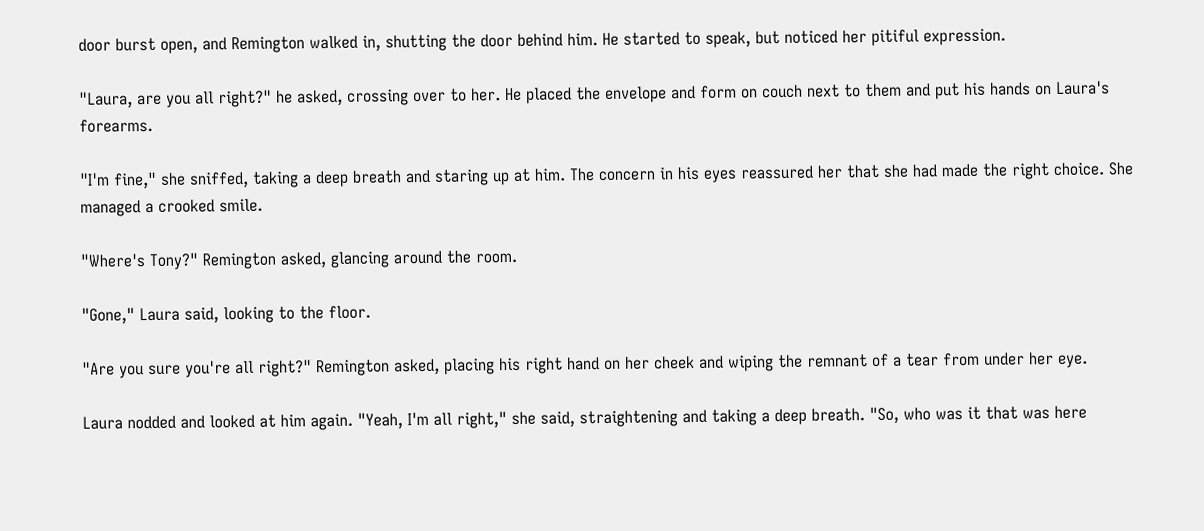door burst open, and Remington walked in, shutting the door behind him. He started to speak, but noticed her pitiful expression.

"Laura, are you all right?" he asked, crossing over to her. He placed the envelope and form on couch next to them and put his hands on Laura's forearms.

"I'm fine," she sniffed, taking a deep breath and staring up at him. The concern in his eyes reassured her that she had made the right choice. She managed a crooked smile.

"Where's Tony?" Remington asked, glancing around the room.

"Gone," Laura said, looking to the floor.

"Are you sure you're all right?" Remington asked, placing his right hand on her cheek and wiping the remnant of a tear from under her eye.

Laura nodded and looked at him again. "Yeah, I'm all right," she said, straightening and taking a deep breath. "So, who was it that was here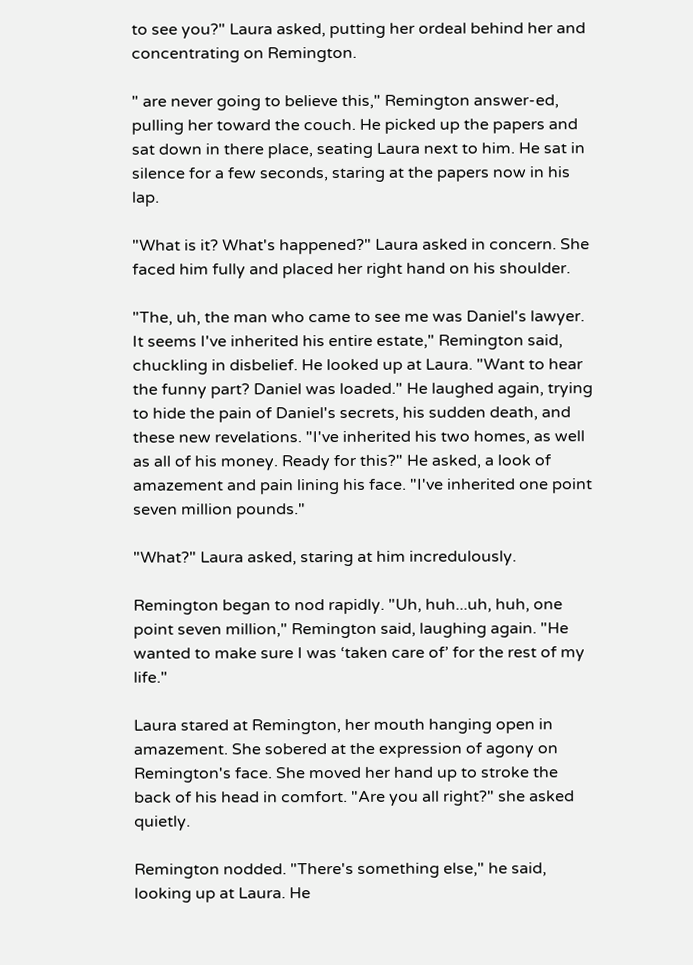to see you?" Laura asked, putting her ordeal behind her and concentrating on Remington.

" are never going to believe this," Remington answer-ed, pulling her toward the couch. He picked up the papers and sat down in there place, seating Laura next to him. He sat in silence for a few seconds, staring at the papers now in his lap.

"What is it? What's happened?" Laura asked in concern. She faced him fully and placed her right hand on his shoulder.

"The, uh, the man who came to see me was Daniel's lawyer. It seems I've inherited his entire estate," Remington said, chuckling in disbelief. He looked up at Laura. "Want to hear the funny part? Daniel was loaded." He laughed again, trying to hide the pain of Daniel's secrets, his sudden death, and these new revelations. "I've inherited his two homes, as well as all of his money. Ready for this?" He asked, a look of amazement and pain lining his face. "I've inherited one point seven million pounds."

"What?" Laura asked, staring at him incredulously.

Remington began to nod rapidly. "Uh, huh...uh, huh, one point seven million," Remington said, laughing again. "He wanted to make sure I was ‘taken care of’ for the rest of my life."

Laura stared at Remington, her mouth hanging open in amazement. She sobered at the expression of agony on Remington's face. She moved her hand up to stroke the back of his head in comfort. "Are you all right?" she asked quietly.

Remington nodded. "There's something else," he said, looking up at Laura. He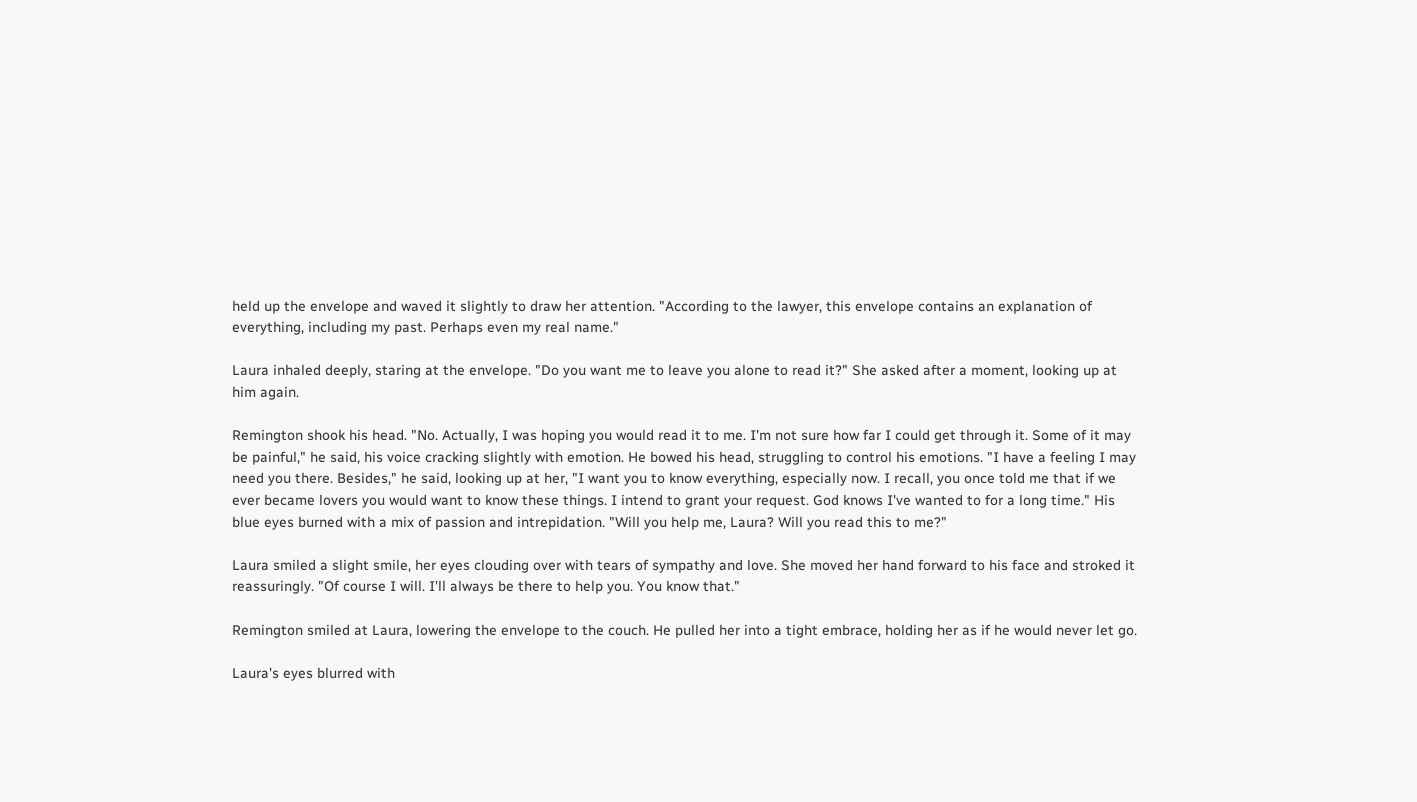held up the envelope and waved it slightly to draw her attention. "According to the lawyer, this envelope contains an explanation of everything, including my past. Perhaps even my real name."

Laura inhaled deeply, staring at the envelope. "Do you want me to leave you alone to read it?" She asked after a moment, looking up at him again.

Remington shook his head. "No. Actually, I was hoping you would read it to me. I'm not sure how far I could get through it. Some of it may be painful," he said, his voice cracking slightly with emotion. He bowed his head, struggling to control his emotions. "I have a feeling I may need you there. Besides," he said, looking up at her, "I want you to know everything, especially now. I recall, you once told me that if we ever became lovers you would want to know these things. I intend to grant your request. God knows I've wanted to for a long time." His blue eyes burned with a mix of passion and intrepidation. "Will you help me, Laura? Will you read this to me?"

Laura smiled a slight smile, her eyes clouding over with tears of sympathy and love. She moved her hand forward to his face and stroked it reassuringly. "Of course I will. I'll always be there to help you. You know that."

Remington smiled at Laura, lowering the envelope to the couch. He pulled her into a tight embrace, holding her as if he would never let go.

Laura's eyes blurred with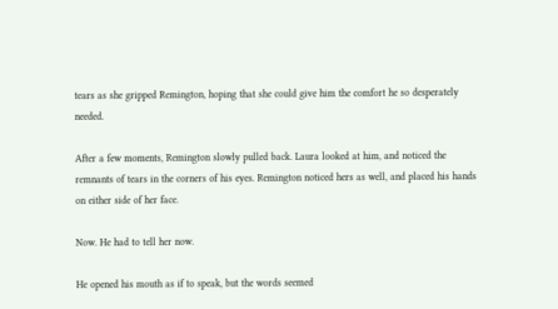tears as she gripped Remington, hoping that she could give him the comfort he so desperately needed.

After a few moments, Remington slowly pulled back. Laura looked at him, and noticed the remnants of tears in the corners of his eyes. Remington noticed hers as well, and placed his hands on either side of her face.

Now. He had to tell her now.

He opened his mouth as if to speak, but the words seemed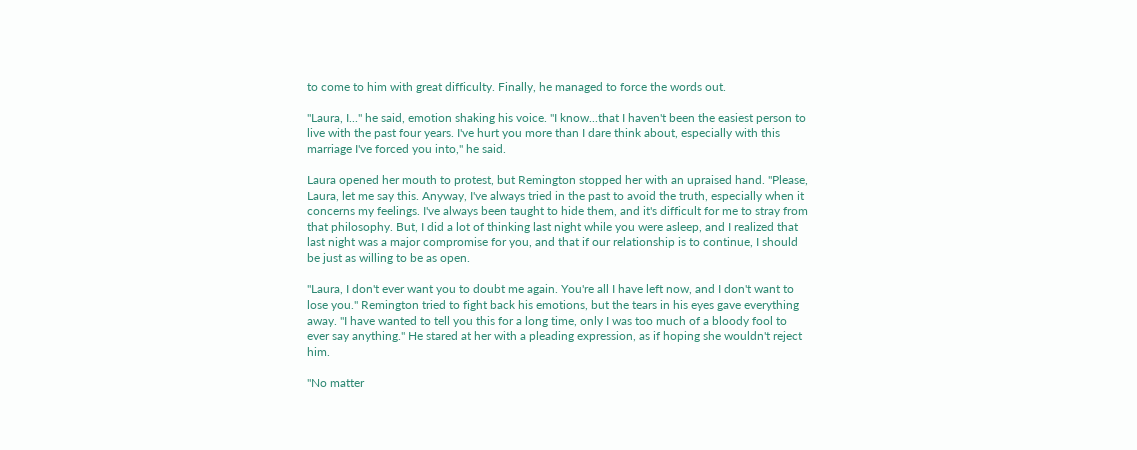to come to him with great difficulty. Finally, he managed to force the words out.

"Laura, I..." he said, emotion shaking his voice. "I know...that I haven't been the easiest person to live with the past four years. I've hurt you more than I dare think about, especially with this marriage I've forced you into," he said.

Laura opened her mouth to protest, but Remington stopped her with an upraised hand. "Please, Laura, let me say this. Anyway, I've always tried in the past to avoid the truth, especially when it concerns my feelings. I've always been taught to hide them, and it's difficult for me to stray from that philosophy. But, I did a lot of thinking last night while you were asleep, and I realized that last night was a major compromise for you, and that if our relationship is to continue, I should be just as willing to be as open.

"Laura, I don't ever want you to doubt me again. You're all I have left now, and I don't want to lose you." Remington tried to fight back his emotions, but the tears in his eyes gave everything away. "I have wanted to tell you this for a long time, only I was too much of a bloody fool to ever say anything." He stared at her with a pleading expression, as if hoping she wouldn't reject him.

"No matter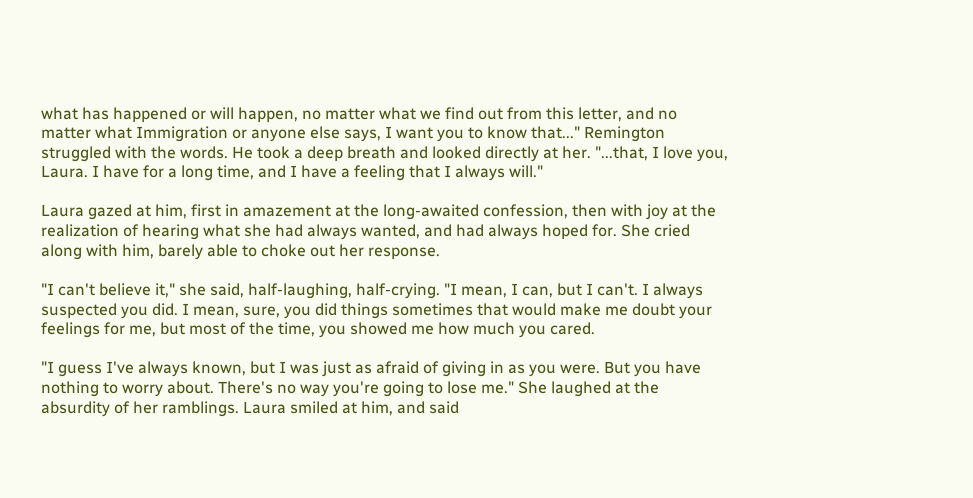what has happened or will happen, no matter what we find out from this letter, and no matter what Immigration or anyone else says, I want you to know that..." Remington struggled with the words. He took a deep breath and looked directly at her. "...that, I love you, Laura. I have for a long time, and I have a feeling that I always will."

Laura gazed at him, first in amazement at the long-awaited confession, then with joy at the realization of hearing what she had always wanted, and had always hoped for. She cried along with him, barely able to choke out her response.

"I can't believe it," she said, half-laughing, half-crying. "I mean, I can, but I can't. I always suspected you did. I mean, sure, you did things sometimes that would make me doubt your feelings for me, but most of the time, you showed me how much you cared.

"I guess I've always known, but I was just as afraid of giving in as you were. But you have nothing to worry about. There's no way you're going to lose me." She laughed at the absurdity of her ramblings. Laura smiled at him, and said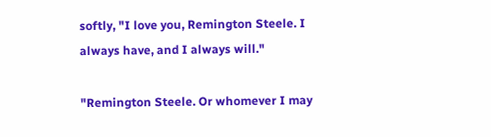softly, "I love you, Remington Steele. I always have, and I always will."

"Remington Steele. Or whomever I may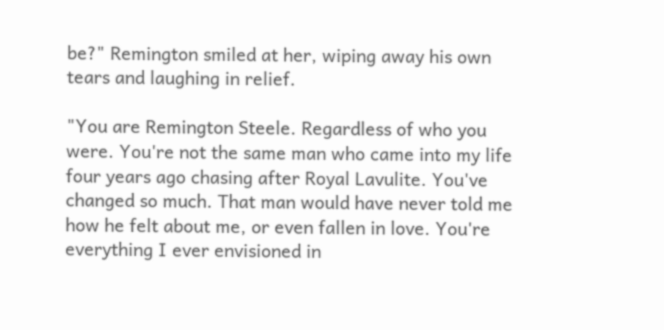be?" Remington smiled at her, wiping away his own tears and laughing in relief.

"You are Remington Steele. Regardless of who you were. You're not the same man who came into my life four years ago chasing after Royal Lavulite. You've changed so much. That man would have never told me how he felt about me, or even fallen in love. You're everything I ever envisioned in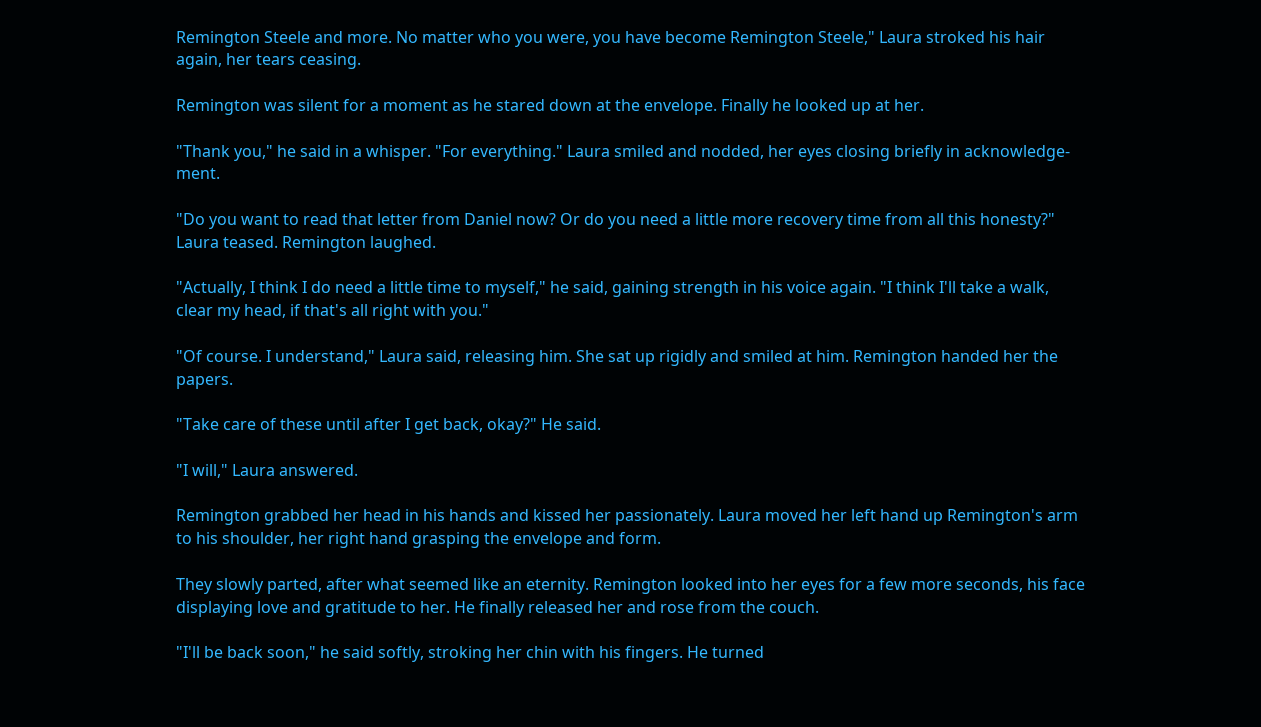Remington Steele and more. No matter who you were, you have become Remington Steele," Laura stroked his hair again, her tears ceasing.

Remington was silent for a moment as he stared down at the envelope. Finally he looked up at her.

"Thank you," he said in a whisper. "For everything." Laura smiled and nodded, her eyes closing briefly in acknowledge-ment.

"Do you want to read that letter from Daniel now? Or do you need a little more recovery time from all this honesty?" Laura teased. Remington laughed.

"Actually, I think I do need a little time to myself," he said, gaining strength in his voice again. "I think I'll take a walk, clear my head, if that's all right with you."

"Of course. I understand," Laura said, releasing him. She sat up rigidly and smiled at him. Remington handed her the papers.

"Take care of these until after I get back, okay?" He said.

"I will," Laura answered.

Remington grabbed her head in his hands and kissed her passionately. Laura moved her left hand up Remington's arm to his shoulder, her right hand grasping the envelope and form.

They slowly parted, after what seemed like an eternity. Remington looked into her eyes for a few more seconds, his face displaying love and gratitude to her. He finally released her and rose from the couch.

"I'll be back soon," he said softly, stroking her chin with his fingers. He turned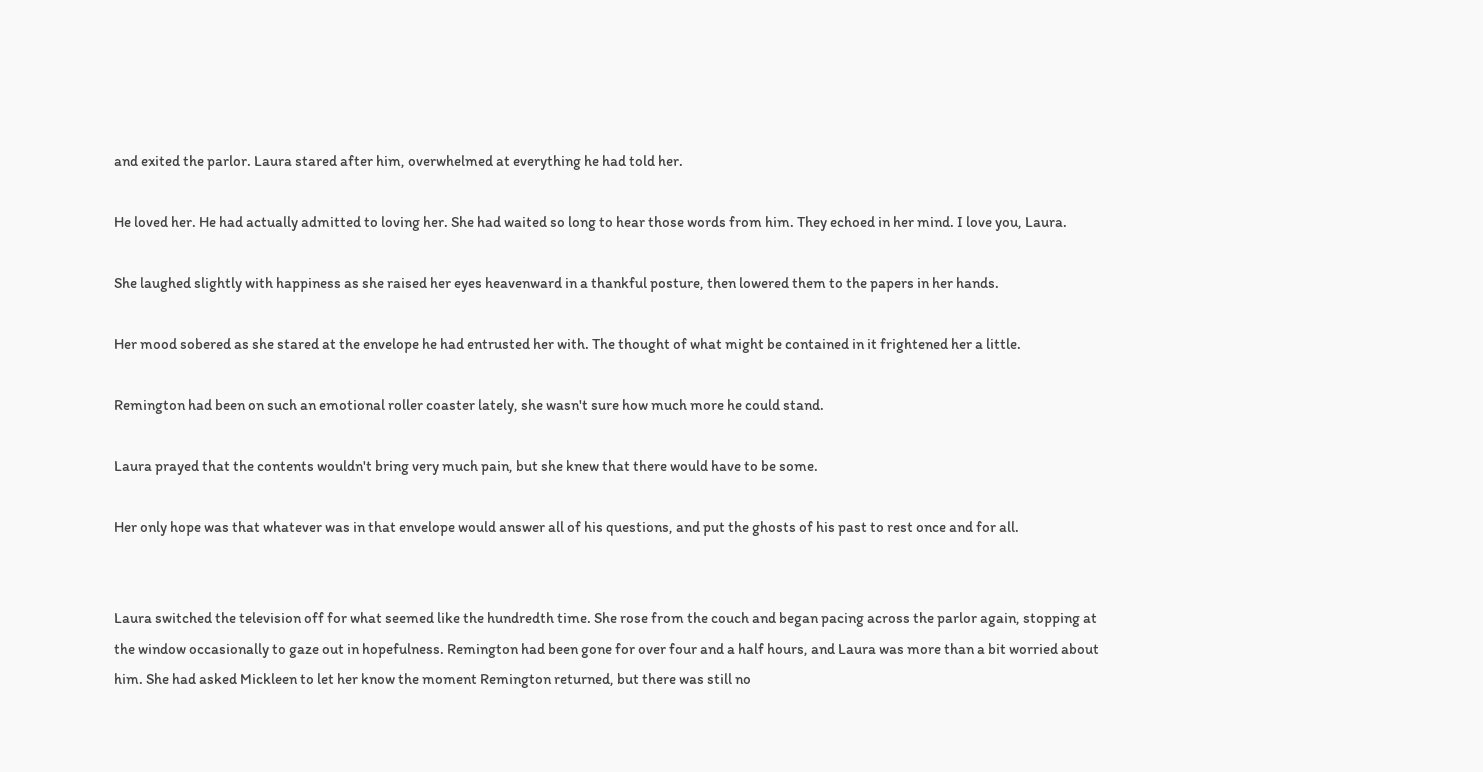and exited the parlor. Laura stared after him, overwhelmed at everything he had told her.

He loved her. He had actually admitted to loving her. She had waited so long to hear those words from him. They echoed in her mind. I love you, Laura.

She laughed slightly with happiness as she raised her eyes heavenward in a thankful posture, then lowered them to the papers in her hands.

Her mood sobered as she stared at the envelope he had entrusted her with. The thought of what might be contained in it frightened her a little.

Remington had been on such an emotional roller coaster lately, she wasn't sure how much more he could stand.

Laura prayed that the contents wouldn't bring very much pain, but she knew that there would have to be some.

Her only hope was that whatever was in that envelope would answer all of his questions, and put the ghosts of his past to rest once and for all.


Laura switched the television off for what seemed like the hundredth time. She rose from the couch and began pacing across the parlor again, stopping at the window occasionally to gaze out in hopefulness. Remington had been gone for over four and a half hours, and Laura was more than a bit worried about him. She had asked Mickleen to let her know the moment Remington returned, but there was still no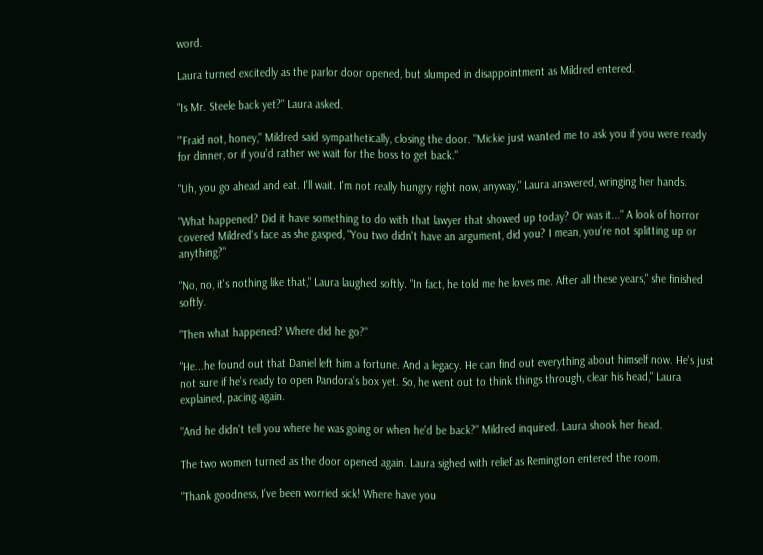word.

Laura turned excitedly as the parlor door opened, but slumped in disappointment as Mildred entered.

"Is Mr. Steele back yet?" Laura asked.

"’Fraid not, honey," Mildred said sympathetically, closing the door. "Mickie just wanted me to ask you if you were ready for dinner, or if you'd rather we wait for the boss to get back."

"Uh, you go ahead and eat. I'll wait. I'm not really hungry right now, anyway," Laura answered, wringing her hands.

"What happened? Did it have something to do with that lawyer that showed up today? Or was it..." A look of horror covered Mildred's face as she gasped, "You two didn't have an argument, did you? I mean, you're not splitting up or anything?"

"No, no, it's nothing like that," Laura laughed softly. "In fact, he told me he loves me. After all these years," she finished softly.

"Then what happened? Where did he go?"

"He...he found out that Daniel left him a fortune. And a legacy. He can find out everything about himself now. He's just not sure if he's ready to open Pandora's box yet. So, he went out to think things through, clear his head," Laura explained, pacing again.

"And he didn't tell you where he was going or when he'd be back?" Mildred inquired. Laura shook her head.

The two women turned as the door opened again. Laura sighed with relief as Remington entered the room.

"Thank goodness, I've been worried sick! Where have you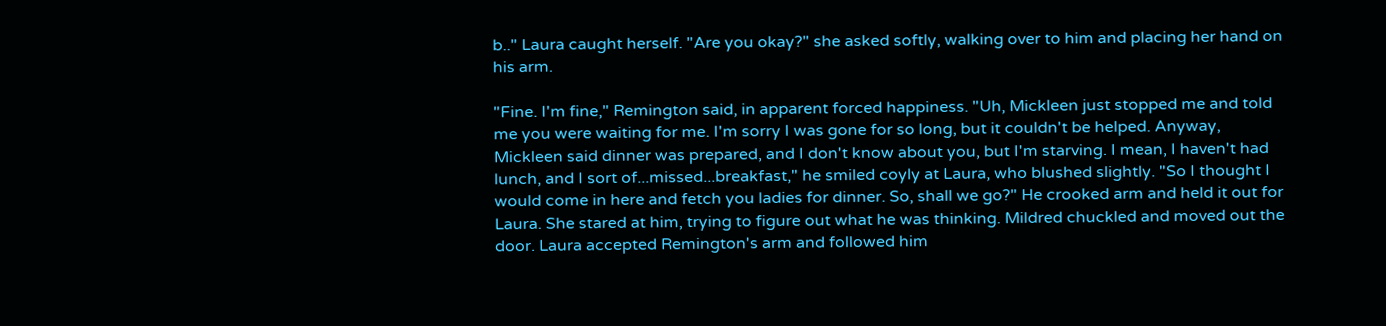b.." Laura caught herself. "Are you okay?" she asked softly, walking over to him and placing her hand on his arm.

"Fine. I'm fine," Remington said, in apparent forced happiness. "Uh, Mickleen just stopped me and told me you were waiting for me. I'm sorry I was gone for so long, but it couldn't be helped. Anyway, Mickleen said dinner was prepared, and I don't know about you, but I'm starving. I mean, I haven't had lunch, and I sort of...missed...breakfast," he smiled coyly at Laura, who blushed slightly. "So I thought I would come in here and fetch you ladies for dinner. So, shall we go?" He crooked arm and held it out for Laura. She stared at him, trying to figure out what he was thinking. Mildred chuckled and moved out the door. Laura accepted Remington's arm and followed him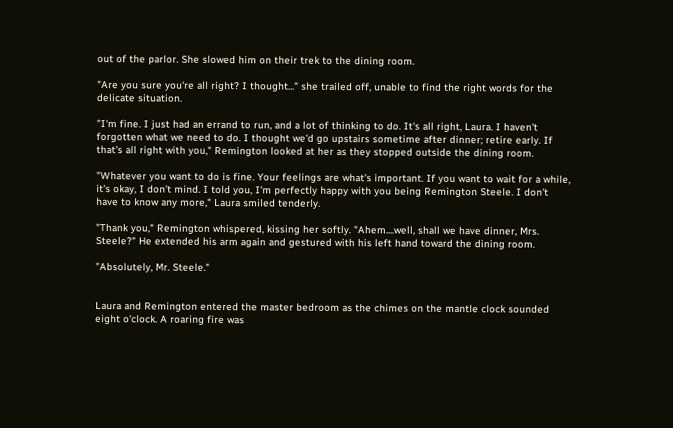out of the parlor. She slowed him on their trek to the dining room.

"Are you sure you're all right? I thought..." she trailed off, unable to find the right words for the delicate situation.

"I'm fine. I just had an errand to run, and a lot of thinking to do. It's all right, Laura. I haven't forgotten what we need to do. I thought we'd go upstairs sometime after dinner; retire early. If that's all right with you," Remington looked at her as they stopped outside the dining room.

"Whatever you want to do is fine. Your feelings are what's important. If you want to wait for a while, it's okay, I don't mind. I told you, I'm perfectly happy with you being Remington Steele. I don't have to know any more," Laura smiled tenderly.

"Thank you," Remington whispered, kissing her softly. "Ahem....well, shall we have dinner, Mrs. Steele?" He extended his arm again and gestured with his left hand toward the dining room.

"Absolutely, Mr. Steele."


Laura and Remington entered the master bedroom as the chimes on the mantle clock sounded eight o'clock. A roaring fire was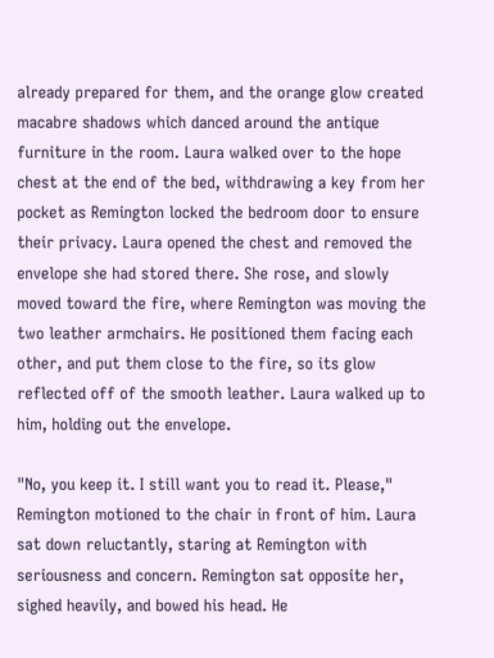already prepared for them, and the orange glow created macabre shadows which danced around the antique furniture in the room. Laura walked over to the hope chest at the end of the bed, withdrawing a key from her pocket as Remington locked the bedroom door to ensure their privacy. Laura opened the chest and removed the envelope she had stored there. She rose, and slowly moved toward the fire, where Remington was moving the two leather armchairs. He positioned them facing each other, and put them close to the fire, so its glow reflected off of the smooth leather. Laura walked up to him, holding out the envelope.

"No, you keep it. I still want you to read it. Please," Remington motioned to the chair in front of him. Laura sat down reluctantly, staring at Remington with seriousness and concern. Remington sat opposite her, sighed heavily, and bowed his head. He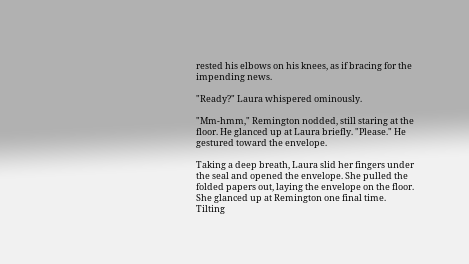rested his elbows on his knees, as if bracing for the impending news.

"Ready?" Laura whispered ominously.

"Mm-hmm," Remington nodded, still staring at the floor. He glanced up at Laura briefly. "Please." He gestured toward the envelope.

Taking a deep breath, Laura slid her fingers under the seal and opened the envelope. She pulled the folded papers out, laying the envelope on the floor. She glanced up at Remington one final time. Tilting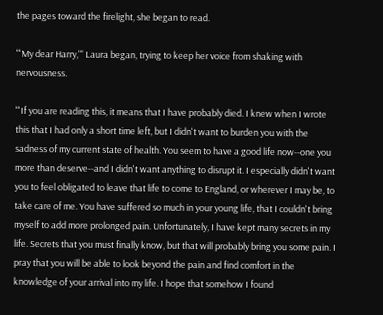the pages toward the firelight, she began to read.

"'My dear Harry,'" Laura began, trying to keep her voice from shaking with nervousness.

"'If you are reading this, it means that I have probably died. I knew when I wrote this that I had only a short time left, but I didn't want to burden you with the sadness of my current state of health. You seem to have a good life now--one you more than deserve--and I didn't want anything to disrupt it. I especially didn't want you to feel obligated to leave that life to come to England, or wherever I may be, to take care of me. You have suffered so much in your young life, that I couldn't bring myself to add more prolonged pain. Unfortunately, I have kept many secrets in my life. Secrets that you must finally know, but that will probably bring you some pain. I pray that you will be able to look beyond the pain and find comfort in the knowledge of your arrival into my life. I hope that somehow I found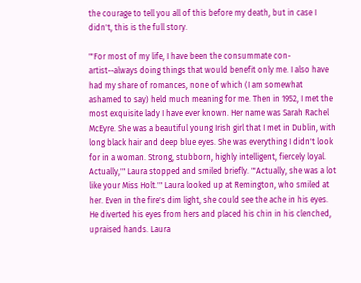the courage to tell you all of this before my death, but in case I didn't, this is the full story.

"'For most of my life, I have been the consummate con-artist--always doing things that would benefit only me. I also have had my share of romances, none of which (I am somewhat ashamed to say) held much meaning for me. Then in 1952, I met the most exquisite lady I have ever known. Her name was Sarah Rachel McEyre. She was a beautiful young Irish girl that I met in Dublin, with long black hair and deep blue eyes. She was everything I didn't look for in a woman. Strong, stubborn, highly intelligent, fiercely loyal. Actually,'" Laura stopped and smiled briefly. "'Actually, she was a lot like your Miss Holt.'" Laura looked up at Remington, who smiled at her. Even in the fire's dim light, she could see the ache in his eyes. He diverted his eyes from hers and placed his chin in his clenched, upraised hands. Laura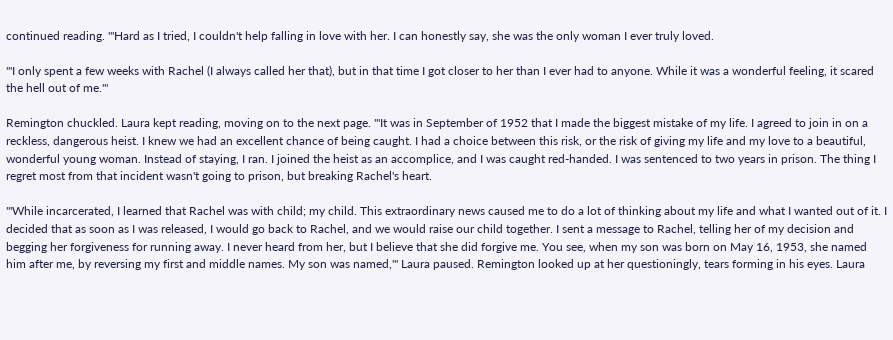continued reading. "'Hard as I tried, I couldn't help falling in love with her. I can honestly say, she was the only woman I ever truly loved.

"'I only spent a few weeks with Rachel (I always called her that), but in that time I got closer to her than I ever had to anyone. While it was a wonderful feeling, it scared the hell out of me.'"

Remington chuckled. Laura kept reading, moving on to the next page. "'It was in September of 1952 that I made the biggest mistake of my life. I agreed to join in on a reckless, dangerous heist. I knew we had an excellent chance of being caught. I had a choice between this risk, or the risk of giving my life and my love to a beautiful, wonderful young woman. Instead of staying, I ran. I joined the heist as an accomplice, and I was caught red-handed. I was sentenced to two years in prison. The thing I regret most from that incident wasn't going to prison, but breaking Rachel's heart.

"'While incarcerated, I learned that Rachel was with child; my child. This extraordinary news caused me to do a lot of thinking about my life and what I wanted out of it. I decided that as soon as I was released, I would go back to Rachel, and we would raise our child together. I sent a message to Rachel, telling her of my decision and begging her forgiveness for running away. I never heard from her, but I believe that she did forgive me. You see, when my son was born on May 16, 1953, she named him after me, by reversing my first and middle names. My son was named,'" Laura paused. Remington looked up at her questioningly, tears forming in his eyes. Laura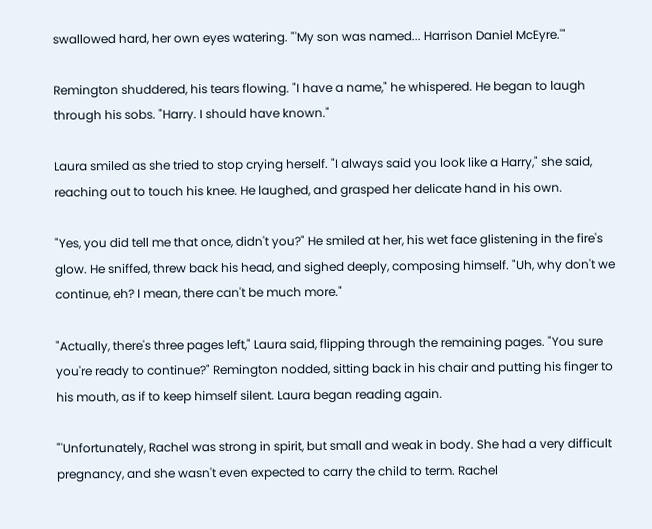swallowed hard, her own eyes watering. "'My son was named... Harrison Daniel McEyre.'"

Remington shuddered, his tears flowing. "I have a name," he whispered. He began to laugh through his sobs. "Harry. I should have known."

Laura smiled as she tried to stop crying herself. "I always said you look like a Harry," she said, reaching out to touch his knee. He laughed, and grasped her delicate hand in his own.

"Yes, you did tell me that once, didn't you?" He smiled at her, his wet face glistening in the fire's glow. He sniffed, threw back his head, and sighed deeply, composing himself. "Uh, why don't we continue, eh? I mean, there can't be much more."

"Actually, there's three pages left," Laura said, flipping through the remaining pages. "You sure you're ready to continue?" Remington nodded, sitting back in his chair and putting his finger to his mouth, as if to keep himself silent. Laura began reading again.

"'Unfortunately, Rachel was strong in spirit, but small and weak in body. She had a very difficult pregnancy, and she wasn't even expected to carry the child to term. Rachel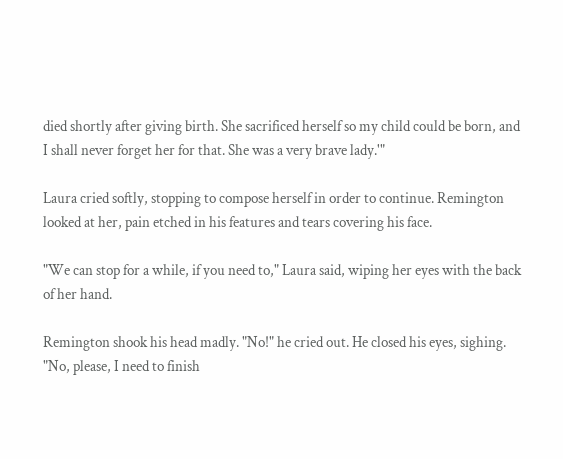died shortly after giving birth. She sacrificed herself so my child could be born, and I shall never forget her for that. She was a very brave lady.'"

Laura cried softly, stopping to compose herself in order to continue. Remington looked at her, pain etched in his features and tears covering his face.

"We can stop for a while, if you need to," Laura said, wiping her eyes with the back of her hand.

Remington shook his head madly. "No!" he cried out. He closed his eyes, sighing. "No, please, I need to finish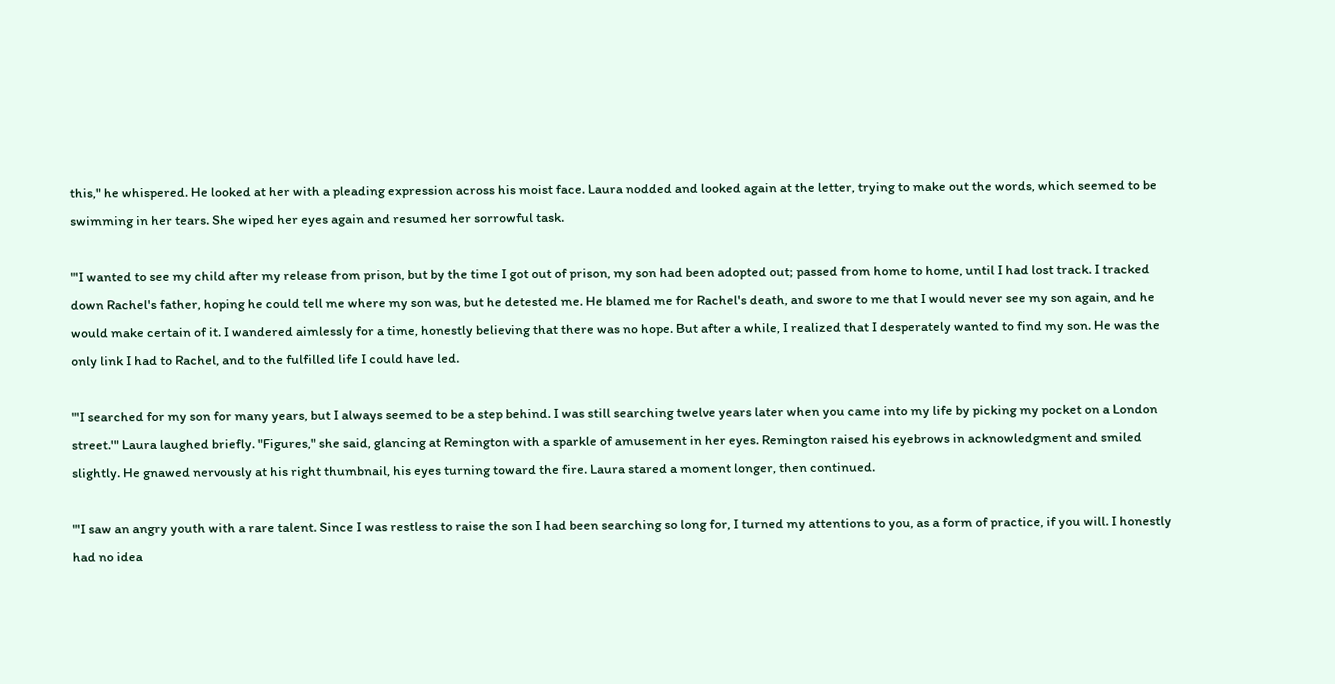this," he whispered. He looked at her with a pleading expression across his moist face. Laura nodded and looked again at the letter, trying to make out the words, which seemed to be swimming in her tears. She wiped her eyes again and resumed her sorrowful task.

"'I wanted to see my child after my release from prison, but by the time I got out of prison, my son had been adopted out; passed from home to home, until I had lost track. I tracked down Rachel's father, hoping he could tell me where my son was, but he detested me. He blamed me for Rachel's death, and swore to me that I would never see my son again, and he would make certain of it. I wandered aimlessly for a time, honestly believing that there was no hope. But after a while, I realized that I desperately wanted to find my son. He was the only link I had to Rachel, and to the fulfilled life I could have led.

"'I searched for my son for many years, but I always seemed to be a step behind. I was still searching twelve years later when you came into my life by picking my pocket on a London street.'" Laura laughed briefly. "Figures," she said, glancing at Remington with a sparkle of amusement in her eyes. Remington raised his eyebrows in acknowledgment and smiled slightly. He gnawed nervously at his right thumbnail, his eyes turning toward the fire. Laura stared a moment longer, then continued.

"'I saw an angry youth with a rare talent. Since I was restless to raise the son I had been searching so long for, I turned my attentions to you, as a form of practice, if you will. I honestly had no idea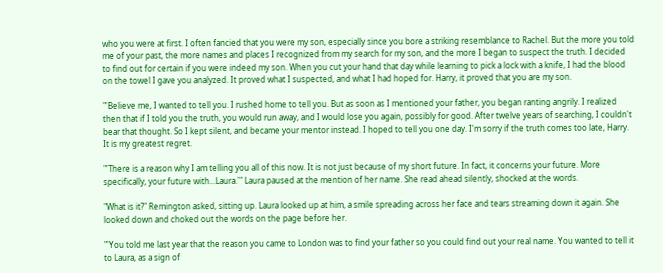who you were at first. I often fancied that you were my son, especially since you bore a striking resemblance to Rachel. But the more you told me of your past, the more names and places I recognized from my search for my son, and the more I began to suspect the truth. I decided to find out for certain if you were indeed my son. When you cut your hand that day while learning to pick a lock with a knife, I had the blood on the towel I gave you analyzed. It proved what I suspected, and what I had hoped for. Harry, it proved that you are my son.

"'Believe me, I wanted to tell you. I rushed home to tell you. But as soon as I mentioned your father, you began ranting angrily. I realized then that if I told you the truth, you would run away, and I would lose you again, possibly for good. After twelve years of searching, I couldn't bear that thought. So I kept silent, and became your mentor instead. I hoped to tell you one day. I'm sorry if the truth comes too late, Harry. It is my greatest regret.

"'There is a reason why I am telling you all of this now. It is not just because of my short future. In fact, it concerns your future. More specifically, your future with...Laura.'" Laura paused at the mention of her name. She read ahead silently, shocked at the words.

"What is it?" Remington asked, sitting up. Laura looked up at him, a smile spreading across her face and tears streaming down it again. She looked down and choked out the words on the page before her.

"'You told me last year that the reason you came to London was to find your father so you could find out your real name. You wanted to tell it to Laura, as a sign of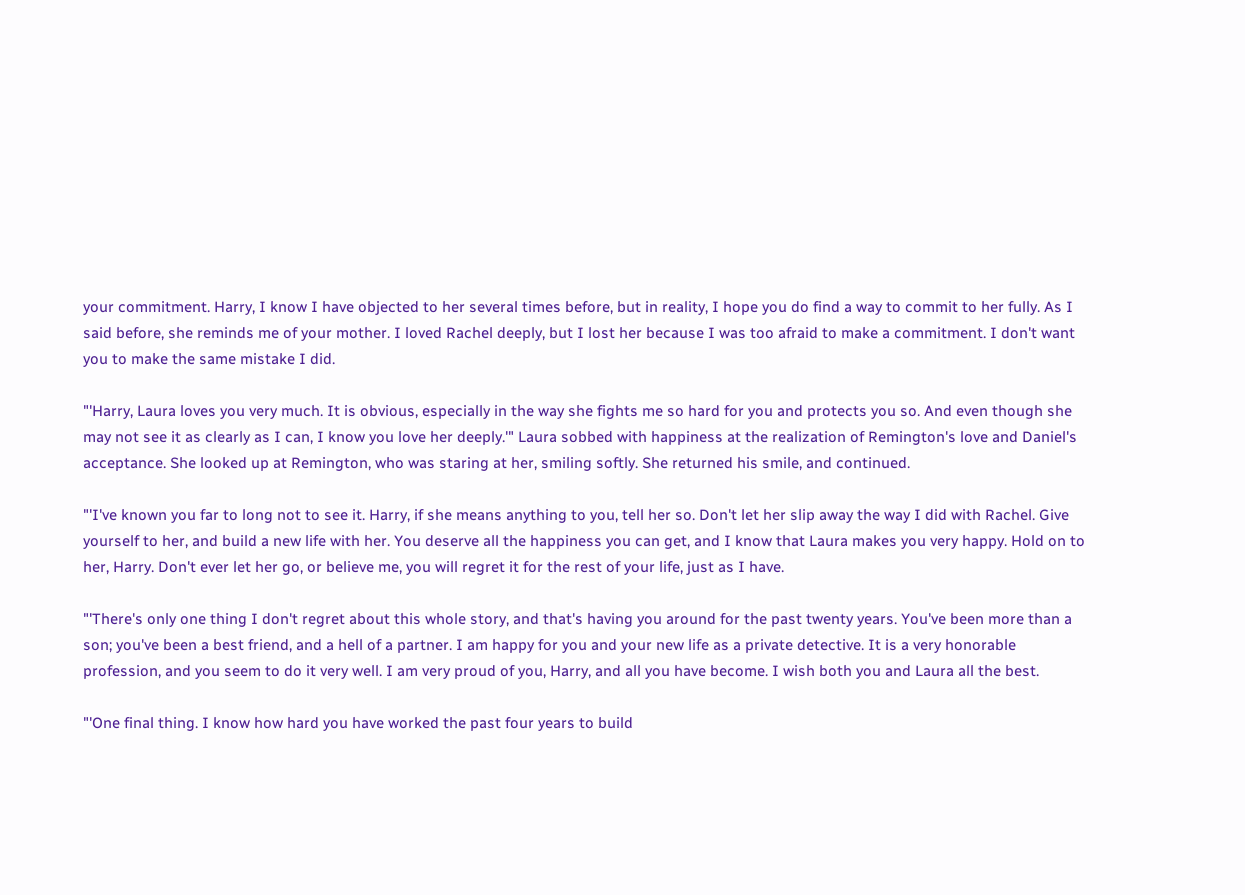your commitment. Harry, I know I have objected to her several times before, but in reality, I hope you do find a way to commit to her fully. As I said before, she reminds me of your mother. I loved Rachel deeply, but I lost her because I was too afraid to make a commitment. I don't want you to make the same mistake I did.

"'Harry, Laura loves you very much. It is obvious, especially in the way she fights me so hard for you and protects you so. And even though she may not see it as clearly as I can, I know you love her deeply.'" Laura sobbed with happiness at the realization of Remington's love and Daniel's acceptance. She looked up at Remington, who was staring at her, smiling softly. She returned his smile, and continued.

"'I've known you far to long not to see it. Harry, if she means anything to you, tell her so. Don't let her slip away the way I did with Rachel. Give yourself to her, and build a new life with her. You deserve all the happiness you can get, and I know that Laura makes you very happy. Hold on to her, Harry. Don't ever let her go, or believe me, you will regret it for the rest of your life, just as I have.

"'There's only one thing I don't regret about this whole story, and that's having you around for the past twenty years. You've been more than a son; you've been a best friend, and a hell of a partner. I am happy for you and your new life as a private detective. It is a very honorable profession, and you seem to do it very well. I am very proud of you, Harry, and all you have become. I wish both you and Laura all the best.

"'One final thing. I know how hard you have worked the past four years to build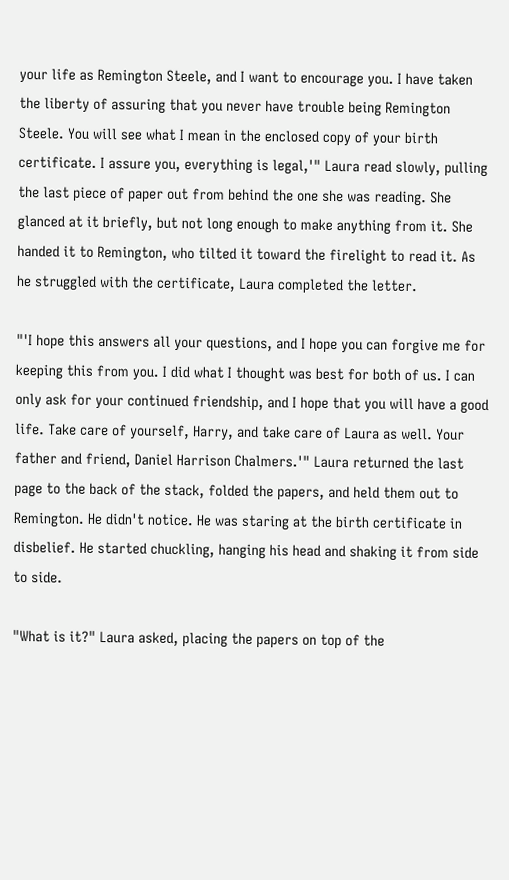your life as Remington Steele, and I want to encourage you. I have taken the liberty of assuring that you never have trouble being Remington Steele. You will see what I mean in the enclosed copy of your birth certificate. I assure you, everything is legal,'" Laura read slowly, pulling the last piece of paper out from behind the one she was reading. She glanced at it briefly, but not long enough to make anything from it. She handed it to Remington, who tilted it toward the firelight to read it. As he struggled with the certificate, Laura completed the letter.

"'I hope this answers all your questions, and I hope you can forgive me for keeping this from you. I did what I thought was best for both of us. I can only ask for your continued friendship, and I hope that you will have a good life. Take care of yourself, Harry, and take care of Laura as well. Your father and friend, Daniel Harrison Chalmers.'" Laura returned the last page to the back of the stack, folded the papers, and held them out to Remington. He didn't notice. He was staring at the birth certificate in disbelief. He started chuckling, hanging his head and shaking it from side to side.

"What is it?" Laura asked, placing the papers on top of the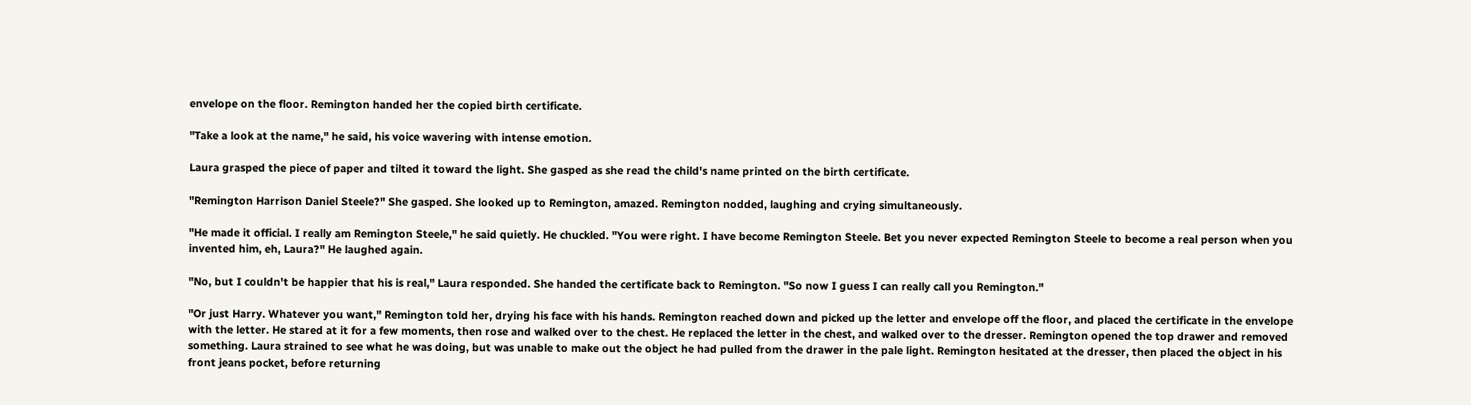envelope on the floor. Remington handed her the copied birth certificate.

"Take a look at the name," he said, his voice wavering with intense emotion.

Laura grasped the piece of paper and tilted it toward the light. She gasped as she read the child's name printed on the birth certificate.

"Remington Harrison Daniel Steele?" She gasped. She looked up to Remington, amazed. Remington nodded, laughing and crying simultaneously.

"He made it official. I really am Remington Steele," he said quietly. He chuckled. "You were right. I have become Remington Steele. Bet you never expected Remington Steele to become a real person when you invented him, eh, Laura?" He laughed again.

"No, but I couldn't be happier that his is real," Laura responded. She handed the certificate back to Remington. "So now I guess I can really call you Remington."

"Or just Harry. Whatever you want," Remington told her, drying his face with his hands. Remington reached down and picked up the letter and envelope off the floor, and placed the certificate in the envelope with the letter. He stared at it for a few moments, then rose and walked over to the chest. He replaced the letter in the chest, and walked over to the dresser. Remington opened the top drawer and removed something. Laura strained to see what he was doing, but was unable to make out the object he had pulled from the drawer in the pale light. Remington hesitated at the dresser, then placed the object in his front jeans pocket, before returning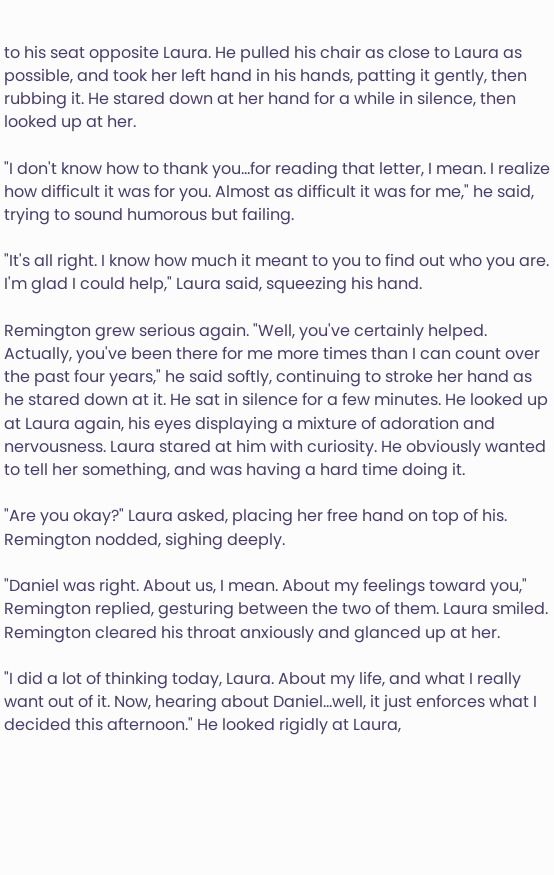to his seat opposite Laura. He pulled his chair as close to Laura as possible, and took her left hand in his hands, patting it gently, then rubbing it. He stared down at her hand for a while in silence, then looked up at her.

"I don't know how to thank you...for reading that letter, I mean. I realize how difficult it was for you. Almost as difficult it was for me," he said, trying to sound humorous but failing.

"It's all right. I know how much it meant to you to find out who you are. I'm glad I could help," Laura said, squeezing his hand.

Remington grew serious again. "Well, you've certainly helped. Actually, you've been there for me more times than I can count over the past four years," he said softly, continuing to stroke her hand as he stared down at it. He sat in silence for a few minutes. He looked up at Laura again, his eyes displaying a mixture of adoration and nervousness. Laura stared at him with curiosity. He obviously wanted to tell her something, and was having a hard time doing it.

"Are you okay?" Laura asked, placing her free hand on top of his. Remington nodded, sighing deeply.

"Daniel was right. About us, I mean. About my feelings toward you," Remington replied, gesturing between the two of them. Laura smiled. Remington cleared his throat anxiously and glanced up at her.

"I did a lot of thinking today, Laura. About my life, and what I really want out of it. Now, hearing about Daniel...well, it just enforces what I decided this afternoon." He looked rigidly at Laura,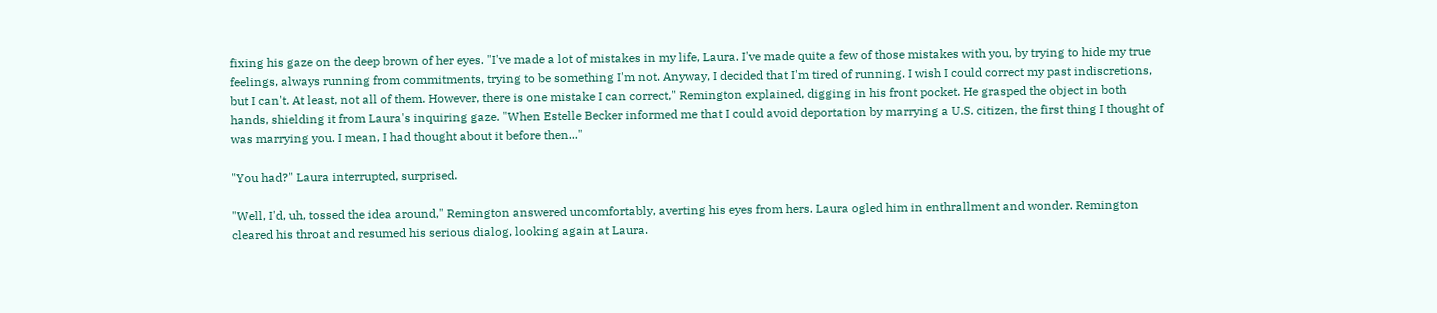fixing his gaze on the deep brown of her eyes. "I've made a lot of mistakes in my life, Laura. I've made quite a few of those mistakes with you, by trying to hide my true feelings, always running from commitments, trying to be something I'm not. Anyway, I decided that I'm tired of running. I wish I could correct my past indiscretions, but I can't. At least, not all of them. However, there is one mistake I can correct," Remington explained, digging in his front pocket. He grasped the object in both hands, shielding it from Laura's inquiring gaze. "When Estelle Becker informed me that I could avoid deportation by marrying a U.S. citizen, the first thing I thought of was marrying you. I mean, I had thought about it before then..."

"You had?" Laura interrupted, surprised.

"Well, I'd, uh, tossed the idea around," Remington answered uncomfortably, averting his eyes from hers. Laura ogled him in enthrallment and wonder. Remington cleared his throat and resumed his serious dialog, looking again at Laura.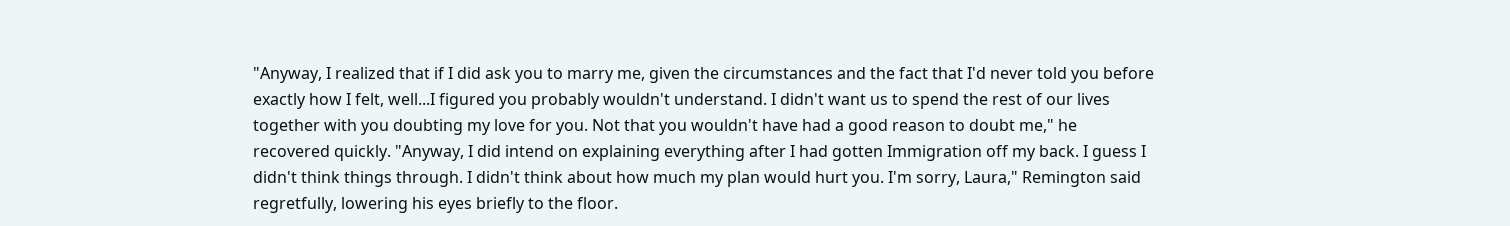"Anyway, I realized that if I did ask you to marry me, given the circumstances and the fact that I'd never told you before exactly how I felt, well...I figured you probably wouldn't understand. I didn't want us to spend the rest of our lives together with you doubting my love for you. Not that you wouldn't have had a good reason to doubt me," he recovered quickly. "Anyway, I did intend on explaining everything after I had gotten Immigration off my back. I guess I didn't think things through. I didn't think about how much my plan would hurt you. I'm sorry, Laura," Remington said regretfully, lowering his eyes briefly to the floor.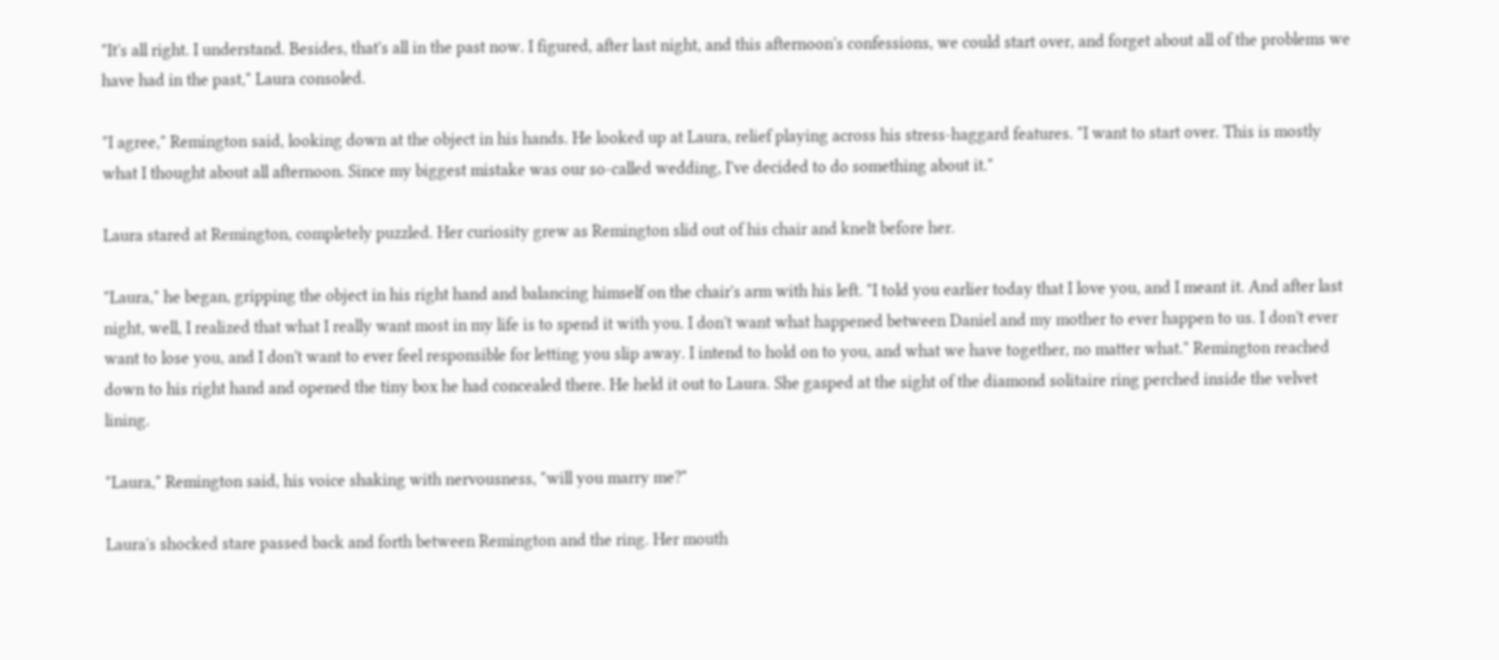"It's all right. I understand. Besides, that's all in the past now. I figured, after last night, and this afternoon's confessions, we could start over, and forget about all of the problems we have had in the past," Laura consoled.

"I agree," Remington said, looking down at the object in his hands. He looked up at Laura, relief playing across his stress-haggard features. "I want to start over. This is mostly what I thought about all afternoon. Since my biggest mistake was our so-called wedding, I've decided to do something about it."

Laura stared at Remington, completely puzzled. Her curiosity grew as Remington slid out of his chair and knelt before her.

"Laura," he began, gripping the object in his right hand and balancing himself on the chair's arm with his left. "I told you earlier today that I love you, and I meant it. And after last night, well, I realized that what I really want most in my life is to spend it with you. I don't want what happened between Daniel and my mother to ever happen to us. I don't ever want to lose you, and I don't want to ever feel responsible for letting you slip away. I intend to hold on to you, and what we have together, no matter what." Remington reached down to his right hand and opened the tiny box he had concealed there. He held it out to Laura. She gasped at the sight of the diamond solitaire ring perched inside the velvet lining.

"Laura," Remington said, his voice shaking with nervousness, "will you marry me?"

Laura's shocked stare passed back and forth between Remington and the ring. Her mouth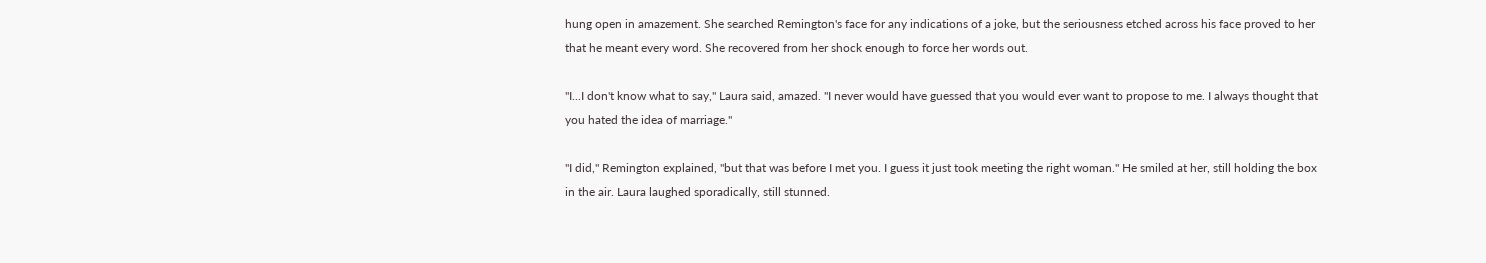hung open in amazement. She searched Remington's face for any indications of a joke, but the seriousness etched across his face proved to her that he meant every word. She recovered from her shock enough to force her words out.

"I...I don't know what to say," Laura said, amazed. "I never would have guessed that you would ever want to propose to me. I always thought that you hated the idea of marriage."

"I did," Remington explained, "but that was before I met you. I guess it just took meeting the right woman." He smiled at her, still holding the box in the air. Laura laughed sporadically, still stunned.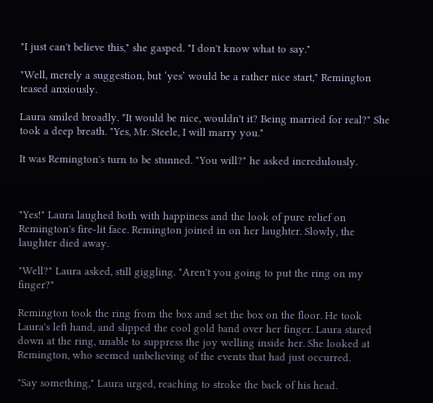"I just can't believe this," she gasped. "I don't know what to say."

"Well, merely a suggestion, but ‘yes’ would be a rather nice start," Remington teased anxiously.

Laura smiled broadly. "It would be nice, wouldn't it? Being married for real?" She took a deep breath. "Yes, Mr. Steele, I will marry you."

It was Remington's turn to be stunned. "You will?" he asked incredulously.



"Yes!" Laura laughed both with happiness and the look of pure relief on Remington's fire-lit face. Remington joined in on her laughter. Slowly, the laughter died away.

"Well?" Laura asked, still giggling. "Aren't you going to put the ring on my finger?"

Remington took the ring from the box and set the box on the floor. He took Laura's left hand, and slipped the cool gold band over her finger. Laura stared down at the ring, unable to suppress the joy welling inside her. She looked at Remington, who seemed unbelieving of the events that had just occurred.

"Say something," Laura urged, reaching to stroke the back of his head.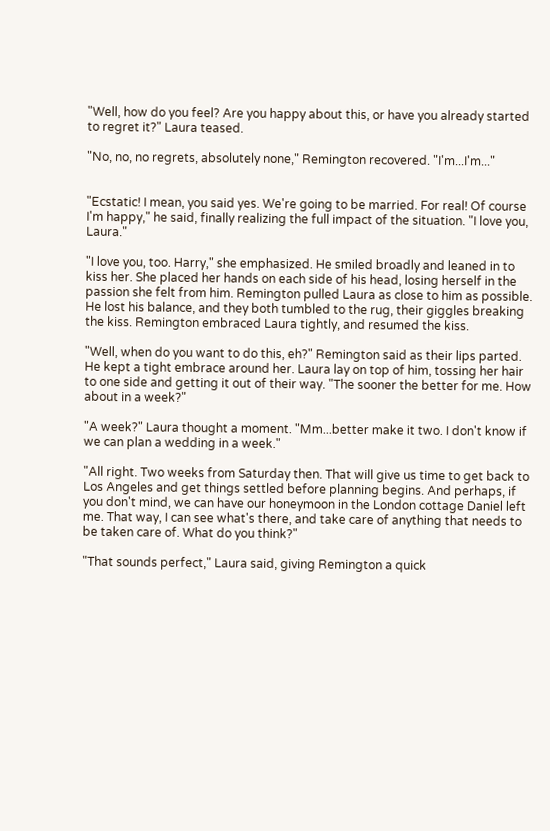"Well, how do you feel? Are you happy about this, or have you already started to regret it?" Laura teased.

"No, no, no regrets, absolutely none," Remington recovered. "I'm...I'm..."


"Ecstatic! I mean, you said yes. We're going to be married. For real! Of course I'm happy," he said, finally realizing the full impact of the situation. "I love you, Laura."

"I love you, too. Harry," she emphasized. He smiled broadly and leaned in to kiss her. She placed her hands on each side of his head, losing herself in the passion she felt from him. Remington pulled Laura as close to him as possible. He lost his balance, and they both tumbled to the rug, their giggles breaking the kiss. Remington embraced Laura tightly, and resumed the kiss.

"Well, when do you want to do this, eh?" Remington said as their lips parted. He kept a tight embrace around her. Laura lay on top of him, tossing her hair to one side and getting it out of their way. "The sooner the better for me. How about in a week?"

"A week?" Laura thought a moment. "Mm...better make it two. I don't know if we can plan a wedding in a week."

"All right. Two weeks from Saturday then. That will give us time to get back to Los Angeles and get things settled before planning begins. And perhaps, if you don't mind, we can have our honeymoon in the London cottage Daniel left me. That way, I can see what's there, and take care of anything that needs to be taken care of. What do you think?"

"That sounds perfect," Laura said, giving Remington a quick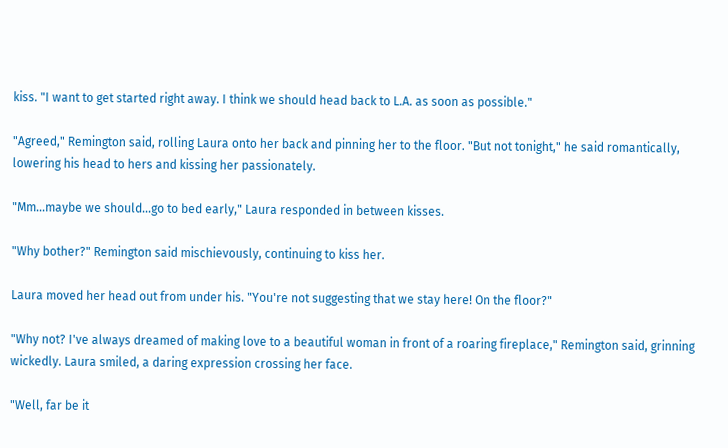kiss. "I want to get started right away. I think we should head back to L.A. as soon as possible."

"Agreed," Remington said, rolling Laura onto her back and pinning her to the floor. "But not tonight," he said romantically, lowering his head to hers and kissing her passionately.

"Mm...maybe we should...go to bed early," Laura responded in between kisses.

"Why bother?" Remington said mischievously, continuing to kiss her.

Laura moved her head out from under his. "You're not suggesting that we stay here! On the floor?"

"Why not? I've always dreamed of making love to a beautiful woman in front of a roaring fireplace," Remington said, grinning wickedly. Laura smiled, a daring expression crossing her face.

"Well, far be it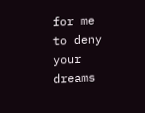for me to deny your dreams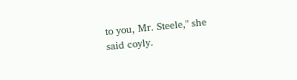to you, Mr. Steele," she said coyly.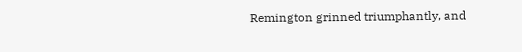Remington grinned triumphantly, and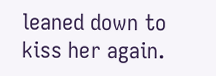leaned down to kiss her again.